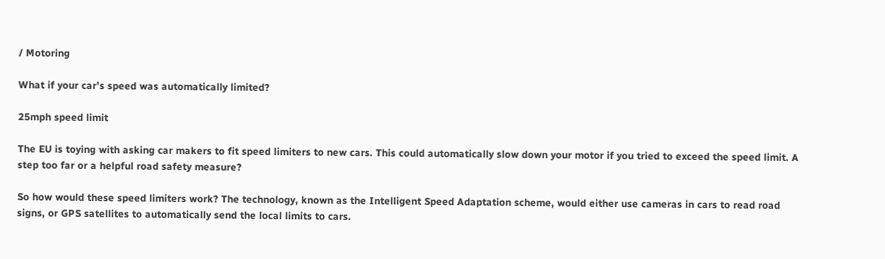/ Motoring

What if your car’s speed was automatically limited?

25mph speed limit

The EU is toying with asking car makers to fit speed limiters to new cars. This could automatically slow down your motor if you tried to exceed the speed limit. A step too far or a helpful road safety measure?

So how would these speed limiters work? The technology, known as the Intelligent Speed Adaptation scheme, would either use cameras in cars to read road signs, or GPS satellites to automatically send the local limits to cars.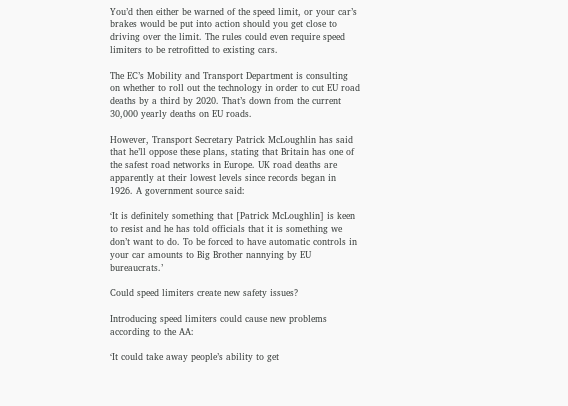You’d then either be warned of the speed limit, or your car’s brakes would be put into action should you get close to driving over the limit. The rules could even require speed limiters to be retrofitted to existing cars.

The EC’s Mobility and Transport Department is consulting on whether to roll out the technology in order to cut EU road deaths by a third by 2020. That’s down from the current 30,000 yearly deaths on EU roads.

However, Transport Secretary Patrick McLoughlin has said that he’ll oppose these plans, stating that Britain has one of the safest road networks in Europe. UK road deaths are apparently at their lowest levels since records began in 1926. A government source said:

‘It is definitely something that [Patrick McLoughlin] is keen to resist and he has told officials that it is something we don’t want to do. To be forced to have automatic controls in your car amounts to Big Brother nannying by EU bureaucrats.’

Could speed limiters create new safety issues?

Introducing speed limiters could cause new problems according to the AA:

‘It could take away people’s ability to get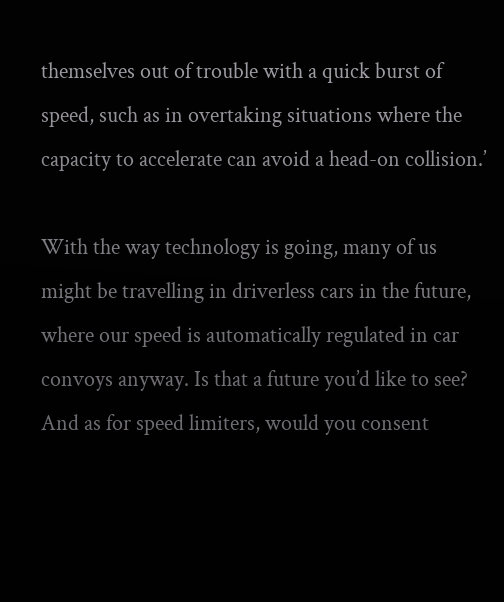themselves out of trouble with a quick burst of speed, such as in overtaking situations where the capacity to accelerate can avoid a head-on collision.’

With the way technology is going, many of us might be travelling in driverless cars in the future, where our speed is automatically regulated in car convoys anyway. Is that a future you’d like to see? And as for speed limiters, would you consent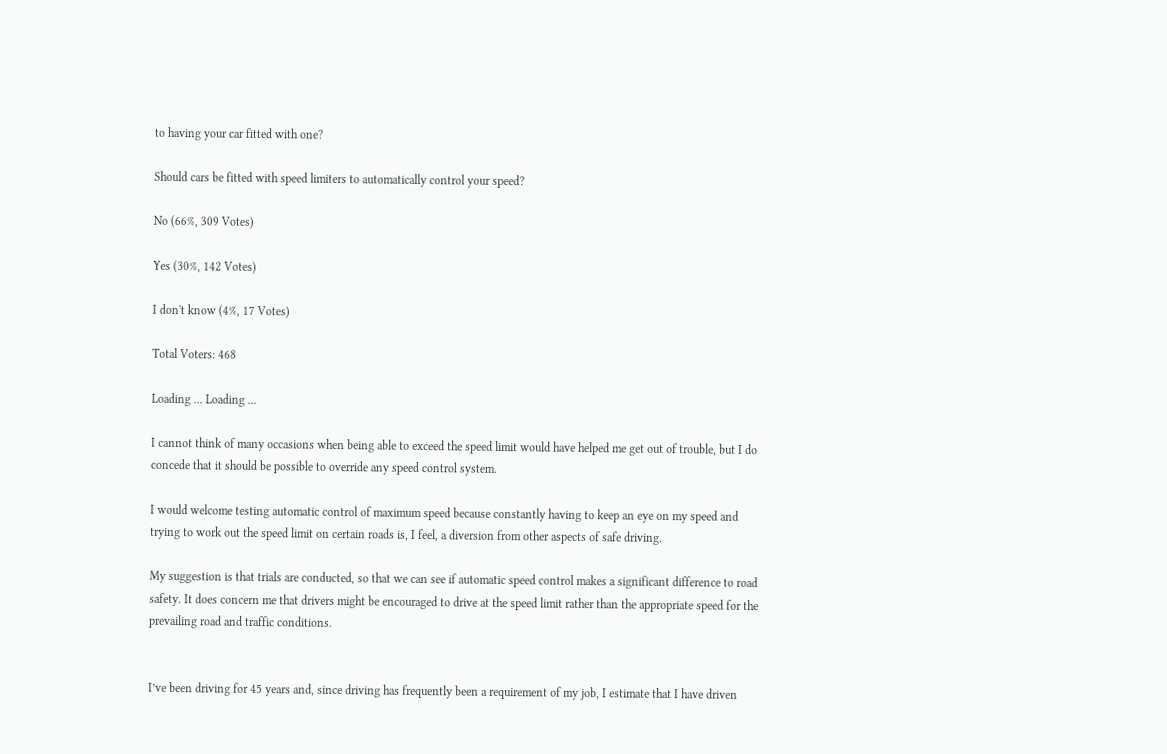to having your car fitted with one?

Should cars be fitted with speed limiters to automatically control your speed?

No (66%, 309 Votes)

Yes (30%, 142 Votes)

I don't know (4%, 17 Votes)

Total Voters: 468

Loading ... Loading ...

I cannot think of many occasions when being able to exceed the speed limit would have helped me get out of trouble, but I do concede that it should be possible to override any speed control system.

I would welcome testing automatic control of maximum speed because constantly having to keep an eye on my speed and trying to work out the speed limit on certain roads is, I feel, a diversion from other aspects of safe driving.

My suggestion is that trials are conducted, so that we can see if automatic speed control makes a significant difference to road safety. It does concern me that drivers might be encouraged to drive at the speed limit rather than the appropriate speed for the prevailing road and traffic conditions.


I’ve been driving for 45 years and, since driving has frequently been a requirement of my job, I estimate that I have driven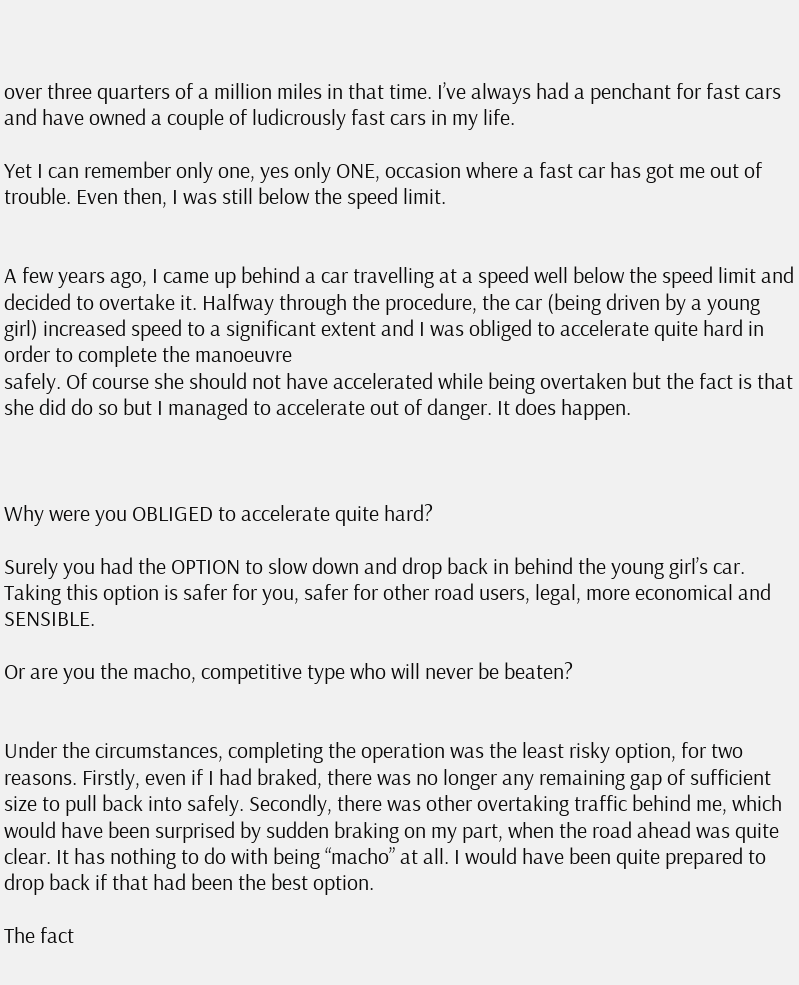over three quarters of a million miles in that time. I’ve always had a penchant for fast cars and have owned a couple of ludicrously fast cars in my life.

Yet I can remember only one, yes only ONE, occasion where a fast car has got me out of trouble. Even then, I was still below the speed limit.


A few years ago, I came up behind a car travelling at a speed well below the speed limit and decided to overtake it. Halfway through the procedure, the car (being driven by a young girl) increased speed to a significant extent and I was obliged to accelerate quite hard in order to complete the manoeuvre
safely. Of course she should not have accelerated while being overtaken but the fact is that she did do so but I managed to accelerate out of danger. It does happen.



Why were you OBLIGED to accelerate quite hard?

Surely you had the OPTION to slow down and drop back in behind the young girl’s car. Taking this option is safer for you, safer for other road users, legal, more economical and SENSIBLE.

Or are you the macho, competitive type who will never be beaten?


Under the circumstances, completing the operation was the least risky option, for two reasons. Firstly, even if I had braked, there was no longer any remaining gap of sufficient size to pull back into safely. Secondly, there was other overtaking traffic behind me, which would have been surprised by sudden braking on my part, when the road ahead was quite clear. It has nothing to do with being “macho” at all. I would have been quite prepared to drop back if that had been the best option.

The fact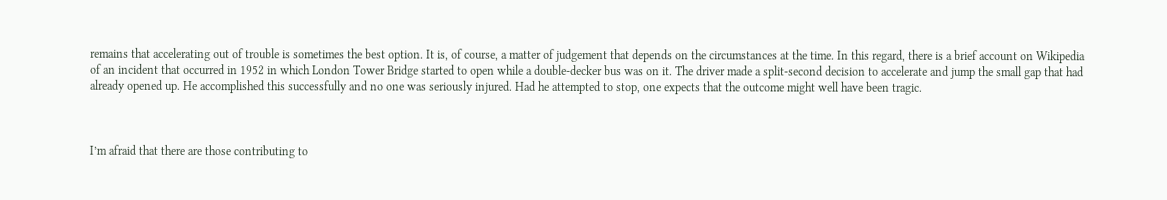remains that accelerating out of trouble is sometimes the best option. It is, of course, a matter of judgement that depends on the circumstances at the time. In this regard, there is a brief account on Wikipedia of an incident that occurred in 1952 in which London Tower Bridge started to open while a double-decker bus was on it. The driver made a split-second decision to accelerate and jump the small gap that had already opened up. He accomplished this successfully and no one was seriously injured. Had he attempted to stop, one expects that the outcome might well have been tragic.



I’m afraid that there are those contributing to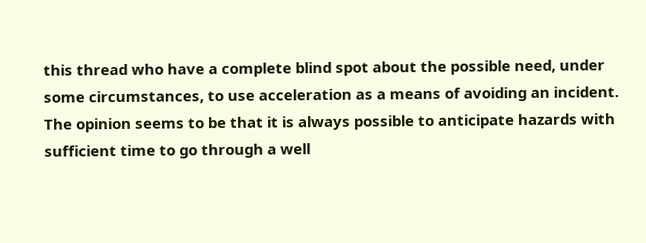this thread who have a complete blind spot about the possible need, under some circumstances, to use acceleration as a means of avoiding an incident. The opinion seems to be that it is always possible to anticipate hazards with sufficient time to go through a well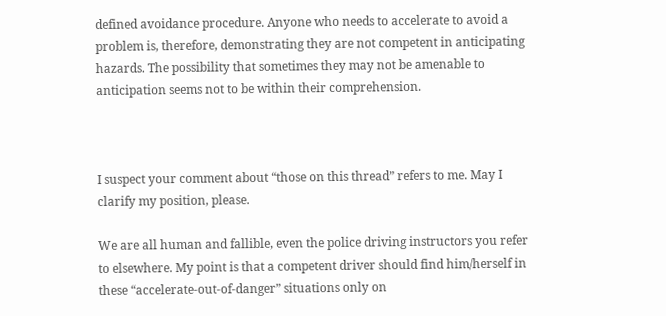defined avoidance procedure. Anyone who needs to accelerate to avoid a problem is, therefore, demonstrating they are not competent in anticipating hazards. The possibility that sometimes they may not be amenable to anticipation seems not to be within their comprehension.



I suspect your comment about “those on this thread” refers to me. May I clarify my position, please.

We are all human and fallible, even the police driving instructors you refer to elsewhere. My point is that a competent driver should find him/herself in these “accelerate-out-of-danger” situations only on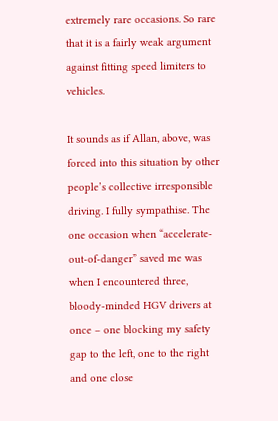extremely rare occasions. So rare that it is a fairly weak argument against fitting speed limiters to vehicles.

It sounds as if Allan, above, was forced into this situation by other people’s collective irresponsible driving. I fully sympathise. The one occasion when “accelerate-out-of-danger” saved me was when I encountered three, bloody-minded HGV drivers at once – one blocking my safety gap to the left, one to the right and one close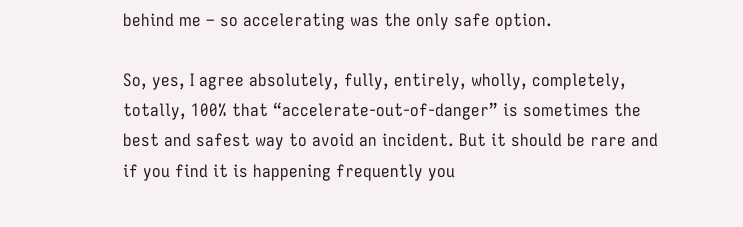behind me – so accelerating was the only safe option.

So, yes, I agree absolutely, fully, entirely, wholly, completely, totally, 100% that “accelerate-out-of-danger” is sometimes the best and safest way to avoid an incident. But it should be rare and if you find it is happening frequently you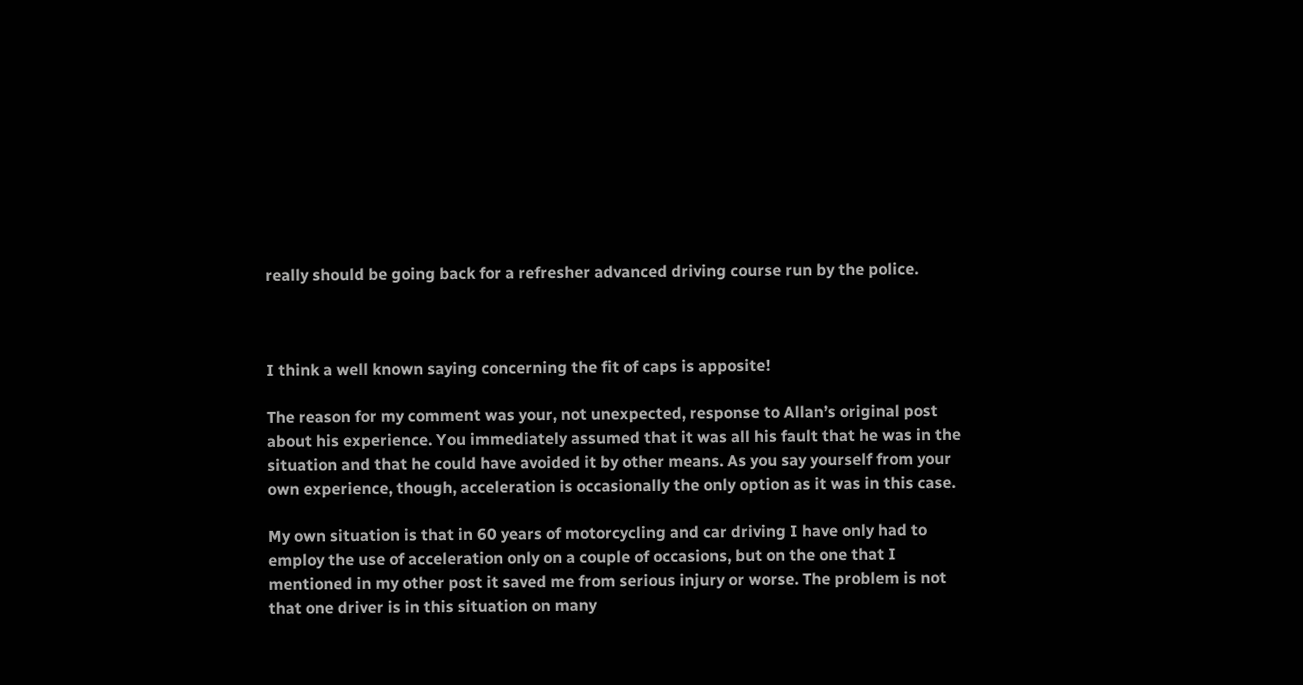really should be going back for a refresher advanced driving course run by the police.



I think a well known saying concerning the fit of caps is apposite!

The reason for my comment was your, not unexpected, response to Allan’s original post about his experience. You immediately assumed that it was all his fault that he was in the situation and that he could have avoided it by other means. As you say yourself from your own experience, though, acceleration is occasionally the only option as it was in this case.

My own situation is that in 60 years of motorcycling and car driving I have only had to employ the use of acceleration only on a couple of occasions, but on the one that I mentioned in my other post it saved me from serious injury or worse. The problem is not that one driver is in this situation on many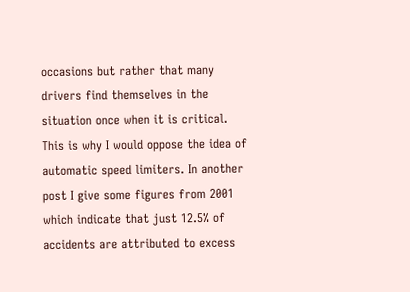occasions but rather that many drivers find themselves in the situation once when it is critical. This is why I would oppose the idea of automatic speed limiters. In another post I give some figures from 2001 which indicate that just 12.5% of accidents are attributed to excess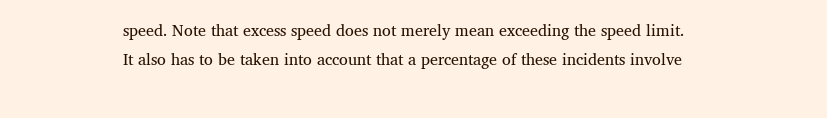speed. Note that excess speed does not merely mean exceeding the speed limit. It also has to be taken into account that a percentage of these incidents involve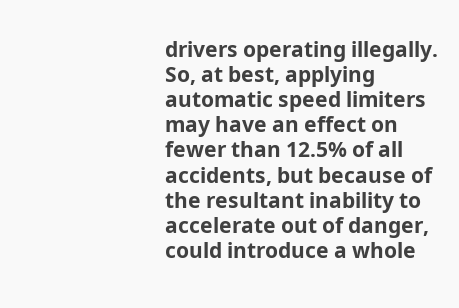drivers operating illegally. So, at best, applying automatic speed limiters may have an effect on fewer than 12.5% of all accidents, but because of the resultant inability to accelerate out of danger, could introduce a whole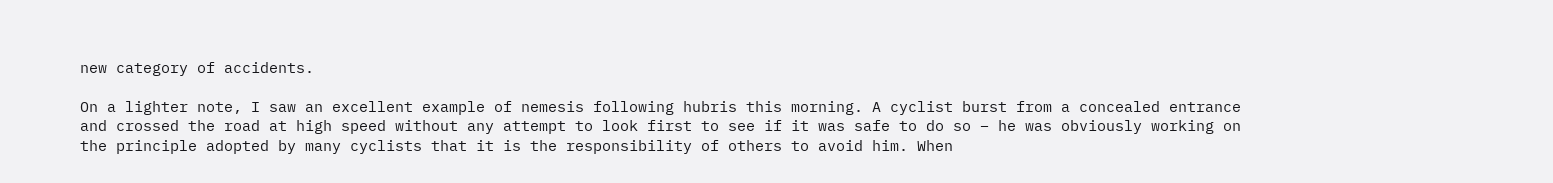new category of accidents.

On a lighter note, I saw an excellent example of nemesis following hubris this morning. A cyclist burst from a concealed entrance and crossed the road at high speed without any attempt to look first to see if it was safe to do so – he was obviously working on the principle adopted by many cyclists that it is the responsibility of others to avoid him. When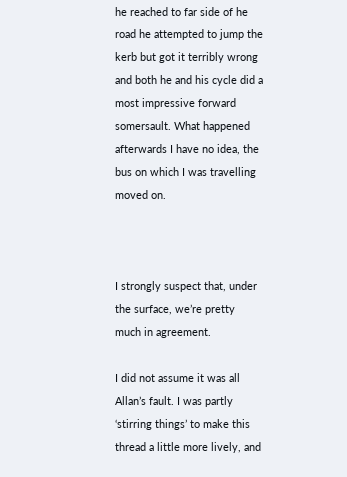he reached to far side of he road he attempted to jump the kerb but got it terribly wrong and both he and his cycle did a most impressive forward somersault. What happened afterwards I have no idea, the bus on which I was travelling moved on.



I strongly suspect that, under the surface, we’re pretty much in agreement.

I did not assume it was all Allan’s fault. I was partly ‘stirring things’ to make this thread a little more lively, and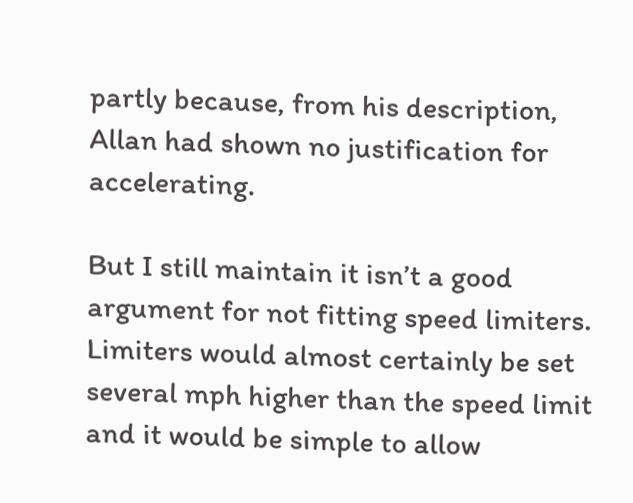partly because, from his description, Allan had shown no justification for accelerating.

But I still maintain it isn’t a good argument for not fitting speed limiters. Limiters would almost certainly be set several mph higher than the speed limit and it would be simple to allow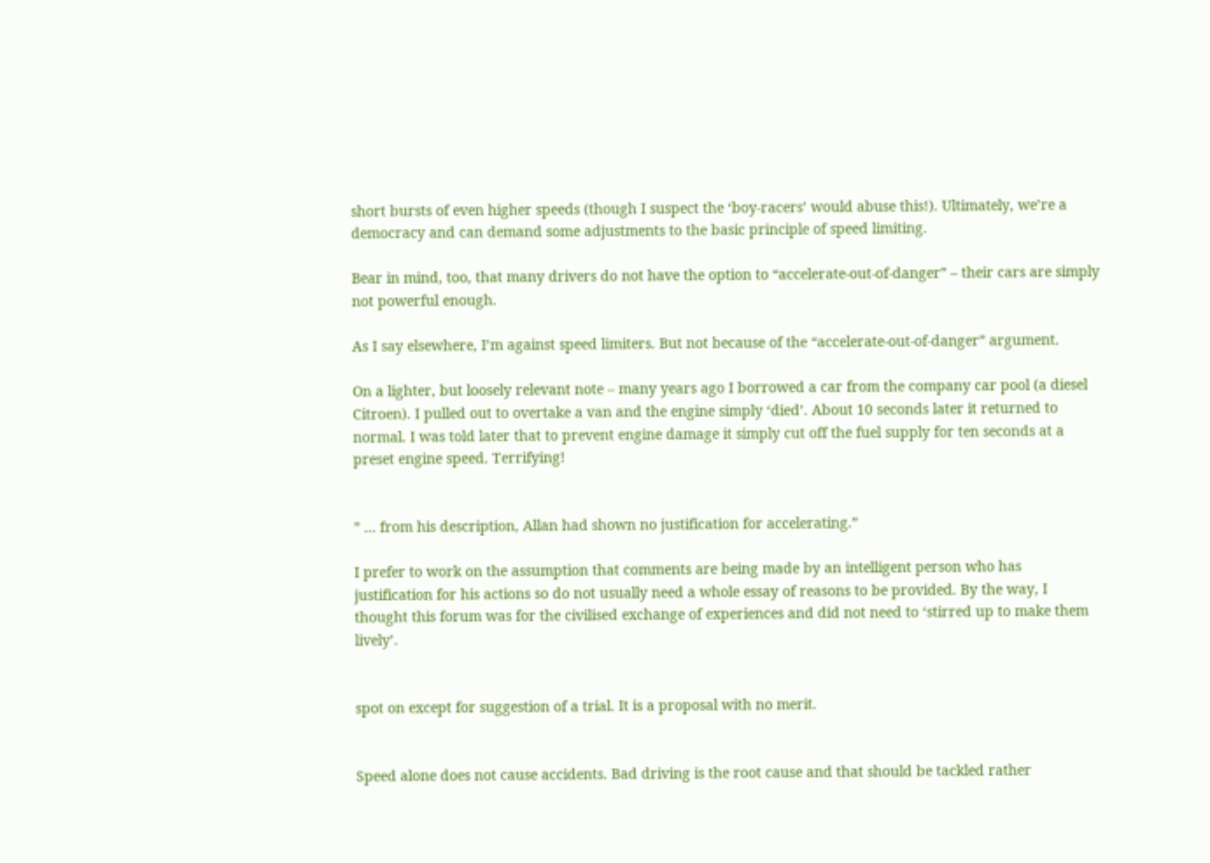short bursts of even higher speeds (though I suspect the ‘boy-racers’ would abuse this!). Ultimately, we’re a democracy and can demand some adjustments to the basic principle of speed limiting.

Bear in mind, too, that many drivers do not have the option to “accelerate-out-of-danger” – their cars are simply not powerful enough.

As I say elsewhere, I’m against speed limiters. But not because of the “accelerate-out-of-danger” argument.

On a lighter, but loosely relevant note – many years ago I borrowed a car from the company car pool (a diesel Citroen). I pulled out to overtake a van and the engine simply ‘died’. About 10 seconds later it returned to normal. I was told later that to prevent engine damage it simply cut off the fuel supply for ten seconds at a preset engine speed. Terrifying!


” … from his description, Allan had shown no justification for accelerating.”

I prefer to work on the assumption that comments are being made by an intelligent person who has justification for his actions so do not usually need a whole essay of reasons to be provided. By the way, I thought this forum was for the civilised exchange of experiences and did not need to ‘stirred up to make them lively’.


spot on except for suggestion of a trial. It is a proposal with no merit.


Speed alone does not cause accidents. Bad driving is the root cause and that should be tackled rather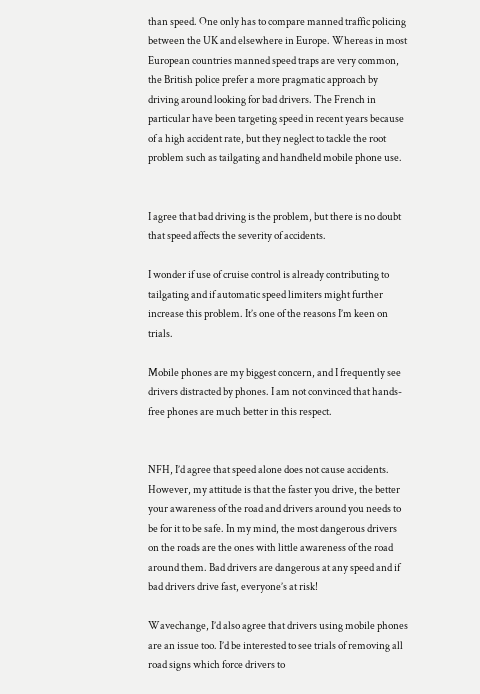than speed. One only has to compare manned traffic policing between the UK and elsewhere in Europe. Whereas in most European countries manned speed traps are very common, the British police prefer a more pragmatic approach by driving around looking for bad drivers. The French in particular have been targeting speed in recent years because of a high accident rate, but they neglect to tackle the root problem such as tailgating and handheld mobile phone use.


I agree that bad driving is the problem, but there is no doubt that speed affects the severity of accidents.

I wonder if use of cruise control is already contributing to tailgating and if automatic speed limiters might further increase this problem. It’s one of the reasons I’m keen on trials.

Mobile phones are my biggest concern, and I frequently see drivers distracted by phones. I am not convinced that hands-free phones are much better in this respect.


NFH, I’d agree that speed alone does not cause accidents. However, my attitude is that the faster you drive, the better your awareness of the road and drivers around you needs to be for it to be safe. In my mind, the most dangerous drivers on the roads are the ones with little awareness of the road around them. Bad drivers are dangerous at any speed and if bad drivers drive fast, everyone’s at risk!

Wavechange, I’d also agree that drivers using mobile phones are an issue too. I’d be interested to see trials of removing all road signs which force drivers to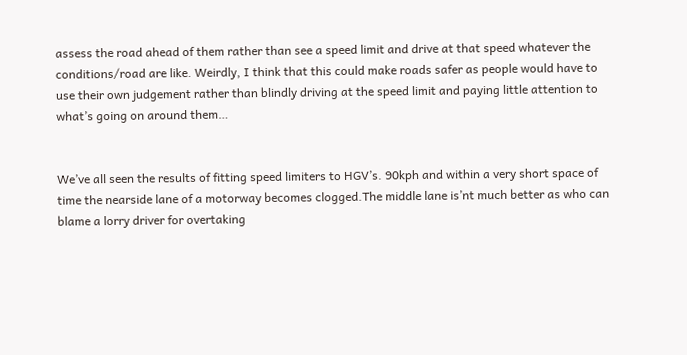assess the road ahead of them rather than see a speed limit and drive at that speed whatever the conditions/road are like. Weirdly, I think that this could make roads safer as people would have to use their own judgement rather than blindly driving at the speed limit and paying little attention to what’s going on around them…


We’ve all seen the results of fitting speed limiters to HGV’s. 90kph and within a very short space of time the nearside lane of a motorway becomes clogged.The middle lane is’nt much better as who can blame a lorry driver for overtaking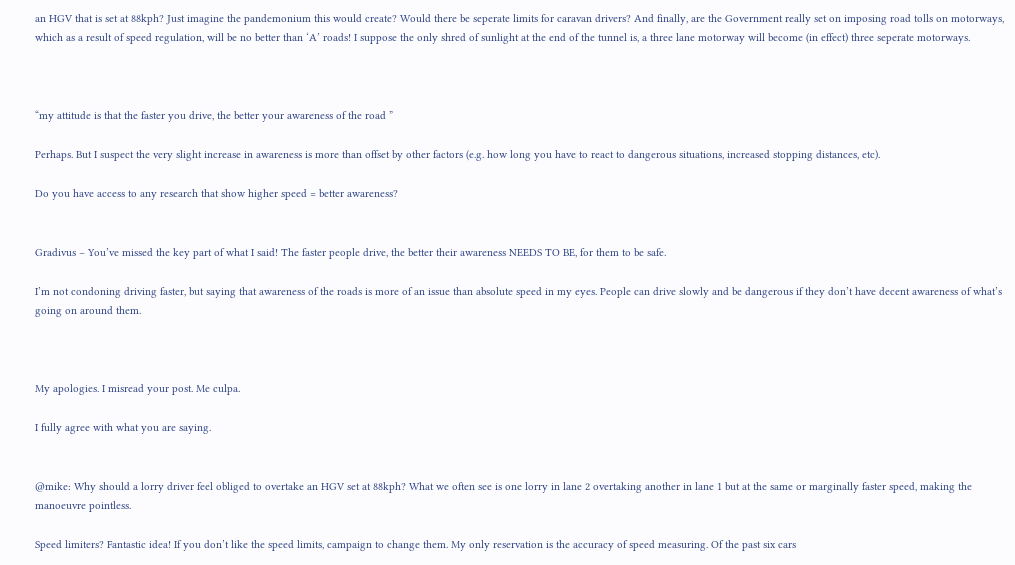an HGV that is set at 88kph? Just imagine the pandemonium this would create? Would there be seperate limits for caravan drivers? And finally, are the Government really set on imposing road tolls on motorways, which as a result of speed regulation, will be no better than ‘A’ roads! I suppose the only shred of sunlight at the end of the tunnel is, a three lane motorway will become (in effect) three seperate motorways.



“my attitude is that the faster you drive, the better your awareness of the road ”

Perhaps. But I suspect the very slight increase in awareness is more than offset by other factors (e.g. how long you have to react to dangerous situations, increased stopping distances, etc).

Do you have access to any research that show higher speed = better awareness?


Gradivus – You’ve missed the key part of what I said! The faster people drive, the better their awareness NEEDS TO BE, for them to be safe.

I’m not condoning driving faster, but saying that awareness of the roads is more of an issue than absolute speed in my eyes. People can drive slowly and be dangerous if they don’t have decent awareness of what’s going on around them.



My apologies. I misread your post. Me culpa.

I fully agree with what you are saying.


@mike: Why should a lorry driver feel obliged to overtake an HGV set at 88kph? What we often see is one lorry in lane 2 overtaking another in lane 1 but at the same or marginally faster speed, making the manoeuvre pointless.

Speed limiters? Fantastic idea! If you don’t like the speed limits, campaign to change them. My only reservation is the accuracy of speed measuring. Of the past six cars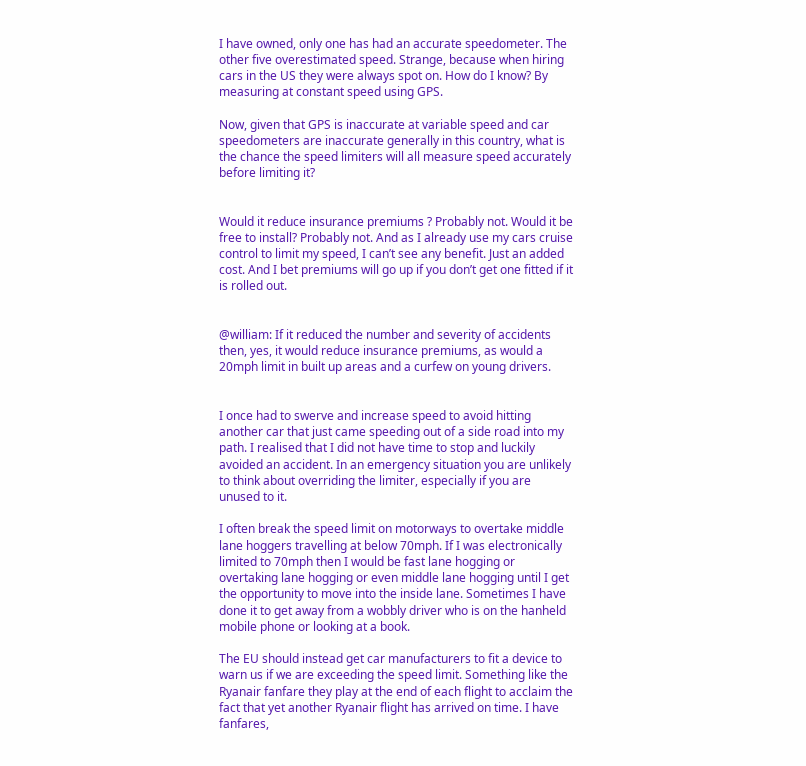I have owned, only one has had an accurate speedometer. The other five overestimated speed. Strange, because when hiring cars in the US they were always spot on. How do I know? By measuring at constant speed using GPS.

Now, given that GPS is inaccurate at variable speed and car speedometers are inaccurate generally in this country, what is the chance the speed limiters will all measure speed accurately before limiting it?


Would it reduce insurance premiums ? Probably not. Would it be free to install? Probably not. And as I already use my cars cruise control to limit my speed, I can’t see any benefit. Just an added cost. And I bet premiums will go up if you don’t get one fitted if it is rolled out.


@william: If it reduced the number and severity of accidents then, yes, it would reduce insurance premiums, as would a 20mph limit in built up areas and a curfew on young drivers.


I once had to swerve and increase speed to avoid hitting another car that just came speeding out of a side road into my path. I realised that I did not have time to stop and luckily avoided an accident. In an emergency situation you are unlikely to think about overriding the limiter, especially if you are unused to it.

I often break the speed limit on motorways to overtake middle lane hoggers travelling at below 70mph. If I was electronically limited to 70mph then I would be fast lane hogging or overtaking lane hogging or even middle lane hogging until I get the opportunity to move into the inside lane. Sometimes I have done it to get away from a wobbly driver who is on the hanheld mobile phone or looking at a book.

The EU should instead get car manufacturers to fit a device to warn us if we are exceeding the speed limit. Something like the Ryanair fanfare they play at the end of each flight to acclaim the fact that yet another Ryanair flight has arrived on time. I have fanfares,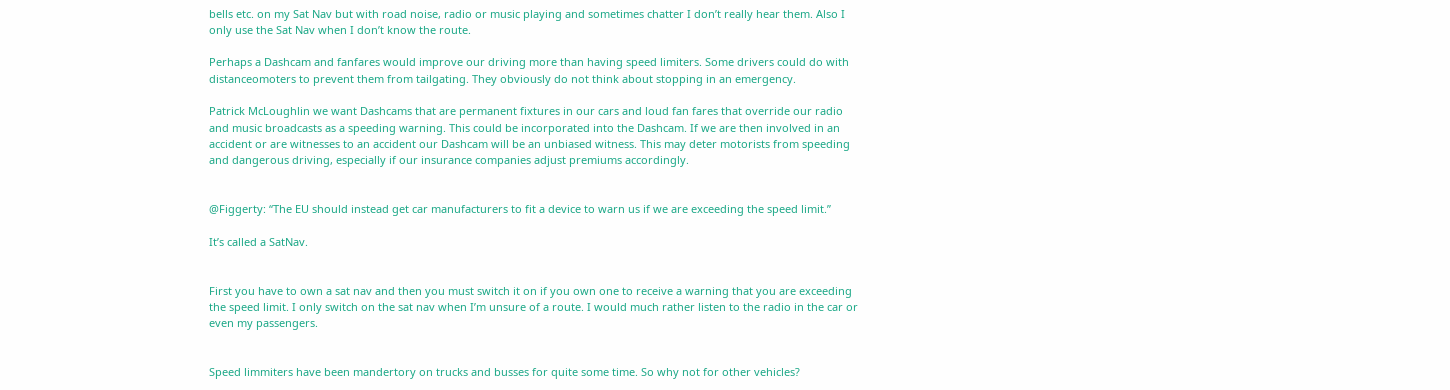bells etc. on my Sat Nav but with road noise, radio or music playing and sometimes chatter I don’t really hear them. Also I only use the Sat Nav when I don’t know the route.

Perhaps a Dashcam and fanfares would improve our driving more than having speed limiters. Some drivers could do with distanceomoters to prevent them from tailgating. They obviously do not think about stopping in an emergency.

Patrick McLoughlin we want Dashcams that are permanent fixtures in our cars and loud fan fares that override our radio and music broadcasts as a speeding warning. This could be incorporated into the Dashcam. If we are then involved in an accident or are witnesses to an accident our Dashcam will be an unbiased witness. This may deter motorists from speeding and dangerous driving, especially if our insurance companies adjust premiums accordingly.


@Figgerty: “The EU should instead get car manufacturers to fit a device to warn us if we are exceeding the speed limit.”

It’s called a SatNav.


First you have to own a sat nav and then you must switch it on if you own one to receive a warning that you are exceeding the speed limit. I only switch on the sat nav when I’m unsure of a route. I would much rather listen to the radio in the car or even my passengers.


Speed limmiters have been mandertory on trucks and busses for quite some time. So why not for other vehicles?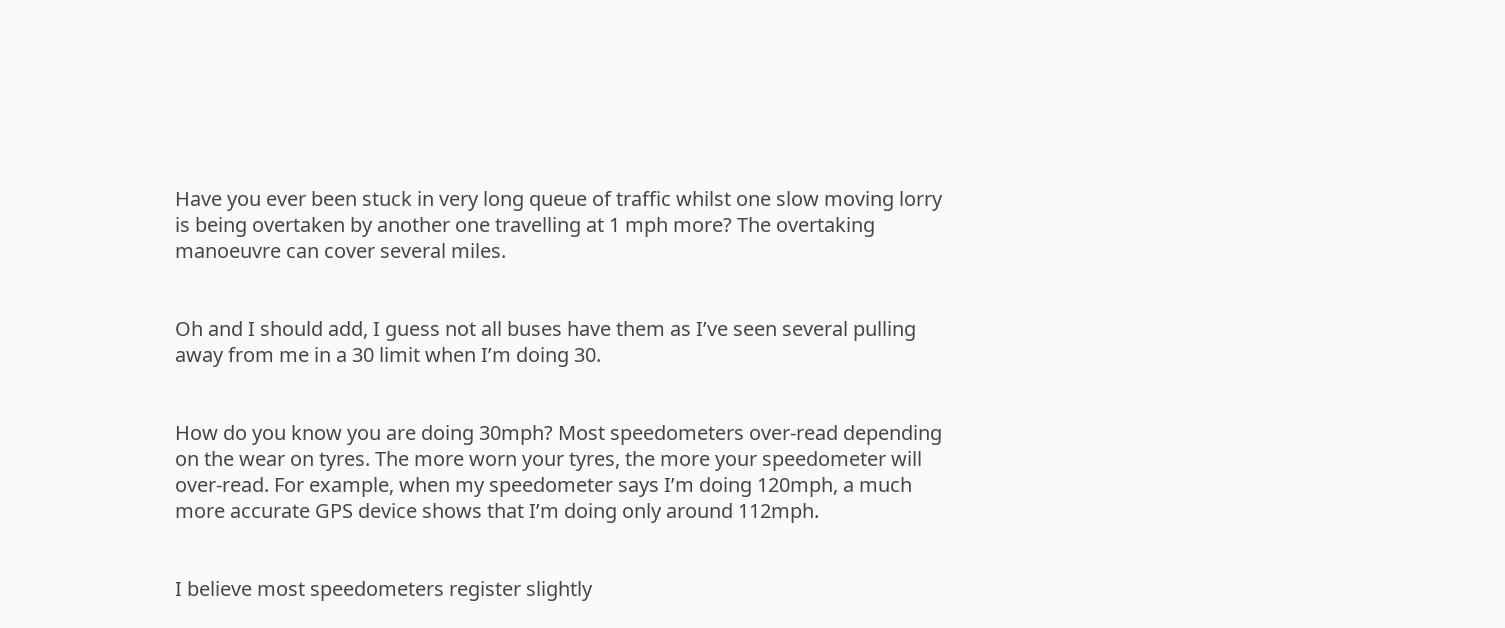Have you ever been stuck in very long queue of traffic whilst one slow moving lorry is being overtaken by another one travelling at 1 mph more? The overtaking manoeuvre can cover several miles.


Oh and I should add, I guess not all buses have them as I’ve seen several pulling away from me in a 30 limit when I’m doing 30.


How do you know you are doing 30mph? Most speedometers over-read depending on the wear on tyres. The more worn your tyres, the more your speedometer will over-read. For example, when my speedometer says I’m doing 120mph, a much more accurate GPS device shows that I’m doing only around 112mph.


I believe most speedometers register slightly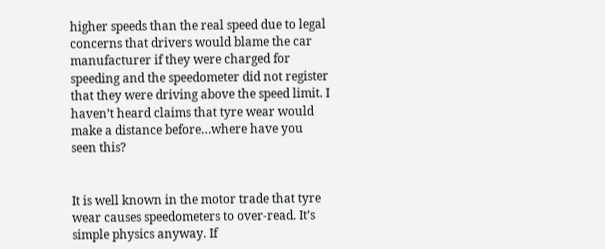higher speeds than the real speed due to legal concerns that drivers would blame the car manufacturer if they were charged for speeding and the speedometer did not register that they were driving above the speed limit. I haven’t heard claims that tyre wear would make a distance before…where have you seen this?


It is well known in the motor trade that tyre wear causes speedometers to over-read. It’s simple physics anyway. If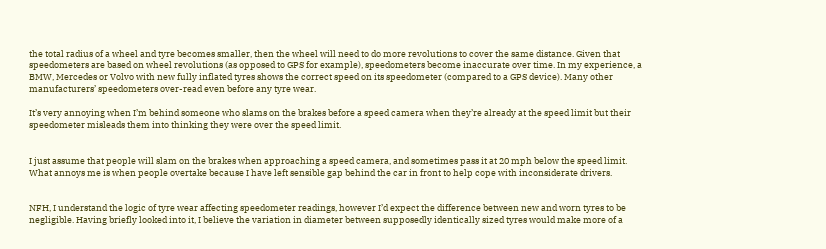the total radius of a wheel and tyre becomes smaller, then the wheel will need to do more revolutions to cover the same distance. Given that speedometers are based on wheel revolutions (as opposed to GPS for example), speedometers become inaccurate over time. In my experience, a BMW, Mercedes or Volvo with new fully inflated tyres shows the correct speed on its speedometer (compared to a GPS device). Many other manufacturers’ speedometers over-read even before any tyre wear.

It’s very annoying when I’m behind someone who slams on the brakes before a speed camera when they’re already at the speed limit but their speedometer misleads them into thinking they were over the speed limit.


I just assume that people will slam on the brakes when approaching a speed camera, and sometimes pass it at 20 mph below the speed limit. What annoys me is when people overtake because I have left sensible gap behind the car in front to help cope with inconsiderate drivers.


NFH, I understand the logic of tyre wear affecting speedometer readings, however I’d expect the difference between new and worn tyres to be negligible. Having briefly looked into it, I believe the variation in diameter between supposedly identically sized tyres would make more of a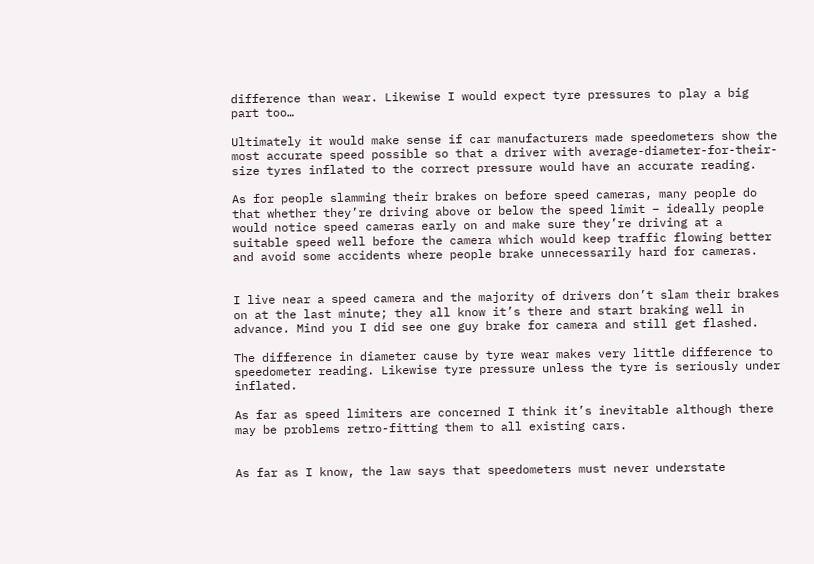difference than wear. Likewise I would expect tyre pressures to play a big part too…

Ultimately it would make sense if car manufacturers made speedometers show the most accurate speed possible so that a driver with average-diameter-for-their-size tyres inflated to the correct pressure would have an accurate reading.

As for people slamming their brakes on before speed cameras, many people do that whether they’re driving above or below the speed limit – ideally people would notice speed cameras early on and make sure they’re driving at a suitable speed well before the camera which would keep traffic flowing better and avoid some accidents where people brake unnecessarily hard for cameras.


I live near a speed camera and the majority of drivers don’t slam their brakes on at the last minute; they all know it’s there and start braking well in advance. Mind you I did see one guy brake for camera and still get flashed.

The difference in diameter cause by tyre wear makes very little difference to speedometer reading. Likewise tyre pressure unless the tyre is seriously under inflated.

As far as speed limiters are concerned I think it’s inevitable although there may be problems retro-fitting them to all existing cars.


As far as I know, the law says that speedometers must never understate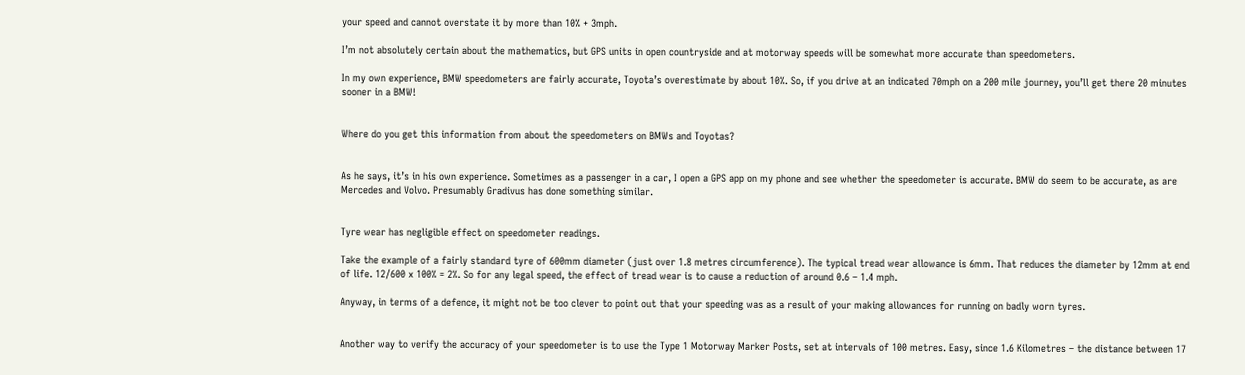your speed and cannot overstate it by more than 10% + 3mph.

I’m not absolutely certain about the mathematics, but GPS units in open countryside and at motorway speeds will be somewhat more accurate than speedometers.

In my own experience, BMW speedometers are fairly accurate, Toyota’s overestimate by about 10%. So, if you drive at an indicated 70mph on a 200 mile journey, you’ll get there 20 minutes sooner in a BMW!


Where do you get this information from about the speedometers on BMWs and Toyotas?


As he says, it’s in his own experience. Sometimes as a passenger in a car, I open a GPS app on my phone and see whether the speedometer is accurate. BMW do seem to be accurate, as are Mercedes and Volvo. Presumably Gradivus has done something similar.


Tyre wear has negligible effect on speedometer readings.

Take the example of a fairly standard tyre of 600mm diameter (just over 1.8 metres circumference). The typical tread wear allowance is 6mm. That reduces the diameter by 12mm at end of life. 12/600 x 100% = 2%. So for any legal speed, the effect of tread wear is to cause a reduction of around 0.6 – 1.4 mph.

Anyway, in terms of a defence, it might not be too clever to point out that your speeding was as a result of your making allowances for running on badly worn tyres.


Another way to verify the accuracy of your speedometer is to use the Type 1 Motorway Marker Posts, set at intervals of 100 metres. Easy, since 1.6 Kilometres – the distance between 17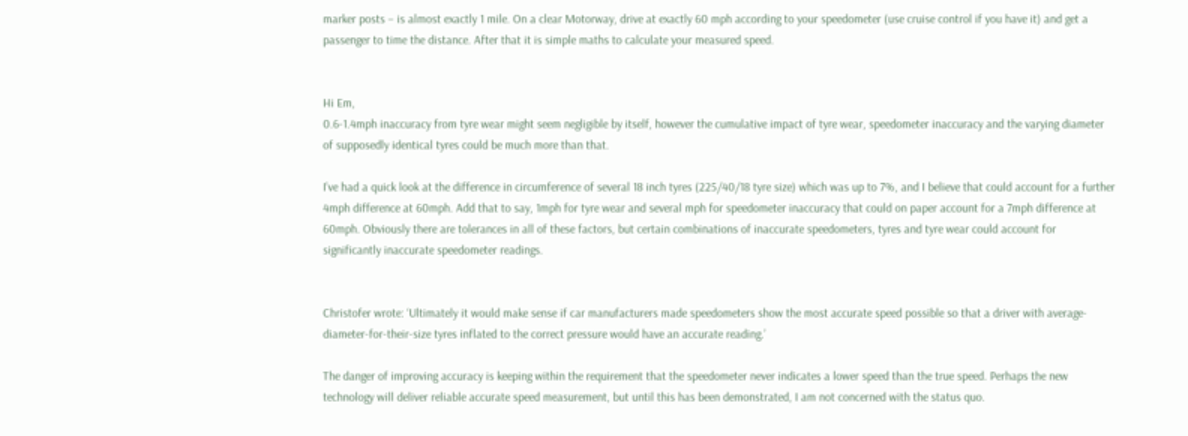marker posts – is almost exactly 1 mile. On a clear Motorway, drive at exactly 60 mph according to your speedometer (use cruise control if you have it) and get a passenger to time the distance. After that it is simple maths to calculate your measured speed.


Hi Em,
0.6-1.4mph inaccuracy from tyre wear might seem negligible by itself, however the cumulative impact of tyre wear, speedometer inaccuracy and the varying diameter of supposedly identical tyres could be much more than that.

I’ve had a quick look at the difference in circumference of several 18 inch tyres (225/40/18 tyre size) which was up to 7%, and I believe that could account for a further 4mph difference at 60mph. Add that to say, 1mph for tyre wear and several mph for speedometer inaccuracy that could on paper account for a 7mph difference at 60mph. Obviously there are tolerances in all of these factors, but certain combinations of inaccurate speedometers, tyres and tyre wear could account for significantly inaccurate speedometer readings.


Christofer wrote: ‘Ultimately it would make sense if car manufacturers made speedometers show the most accurate speed possible so that a driver with average-diameter-for-their-size tyres inflated to the correct pressure would have an accurate reading.’

The danger of improving accuracy is keeping within the requirement that the speedometer never indicates a lower speed than the true speed. Perhaps the new technology will deliver reliable accurate speed measurement, but until this has been demonstrated, I am not concerned with the status quo.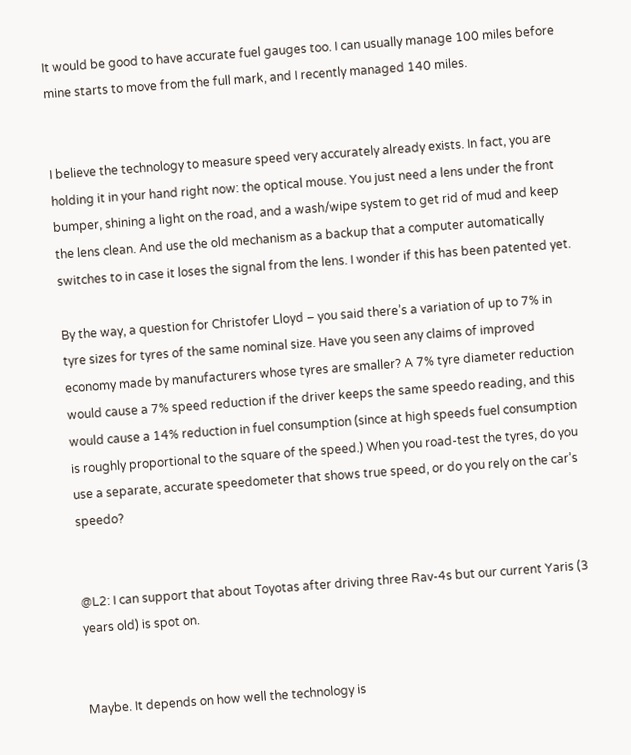It would be good to have accurate fuel gauges too. I can usually manage 100 miles before mine starts to move from the full mark, and I recently managed 140 miles.


I believe the technology to measure speed very accurately already exists. In fact, you are holding it in your hand right now: the optical mouse. You just need a lens under the front bumper, shining a light on the road, and a wash/wipe system to get rid of mud and keep the lens clean. And use the old mechanism as a backup that a computer automatically switches to in case it loses the signal from the lens. I wonder if this has been patented yet.

By the way, a question for Christofer Lloyd – you said there’s a variation of up to 7% in tyre sizes for tyres of the same nominal size. Have you seen any claims of improved economy made by manufacturers whose tyres are smaller? A 7% tyre diameter reduction would cause a 7% speed reduction if the driver keeps the same speedo reading, and this would cause a 14% reduction in fuel consumption (since at high speeds fuel consumption is roughly proportional to the square of the speed.) When you road-test the tyres, do you use a separate, accurate speedometer that shows true speed, or do you rely on the car’s speedo?


@L2: I can support that about Toyotas after driving three Rav-4s but our current Yaris (3 years old) is spot on.


Maybe. It depends on how well the technology is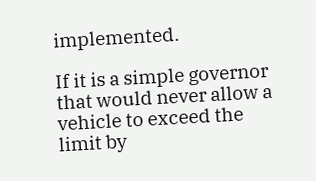implemented.

If it is a simple governor that would never allow a vehicle to exceed the limit by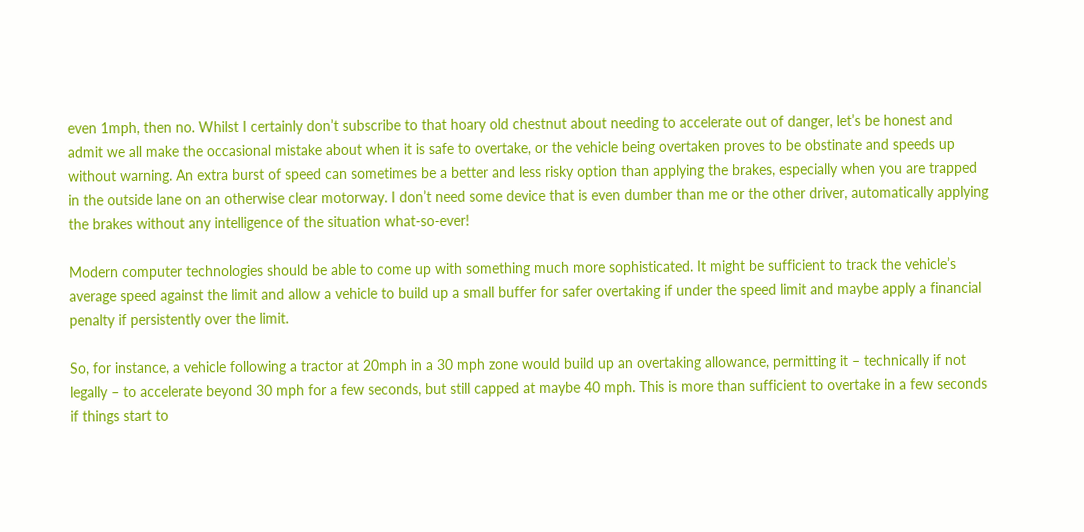even 1mph, then no. Whilst I certainly don’t subscribe to that hoary old chestnut about needing to accelerate out of danger, let’s be honest and admit we all make the occasional mistake about when it is safe to overtake, or the vehicle being overtaken proves to be obstinate and speeds up without warning. An extra burst of speed can sometimes be a better and less risky option than applying the brakes, especially when you are trapped in the outside lane on an otherwise clear motorway. I don’t need some device that is even dumber than me or the other driver, automatically applying the brakes without any intelligence of the situation what-so-ever!

Modern computer technologies should be able to come up with something much more sophisticated. It might be sufficient to track the vehicle’s average speed against the limit and allow a vehicle to build up a small buffer for safer overtaking if under the speed limit and maybe apply a financial penalty if persistently over the limit.

So, for instance, a vehicle following a tractor at 20mph in a 30 mph zone would build up an overtaking allowance, permitting it – technically if not legally – to accelerate beyond 30 mph for a few seconds, but still capped at maybe 40 mph. This is more than sufficient to overtake in a few seconds if things start to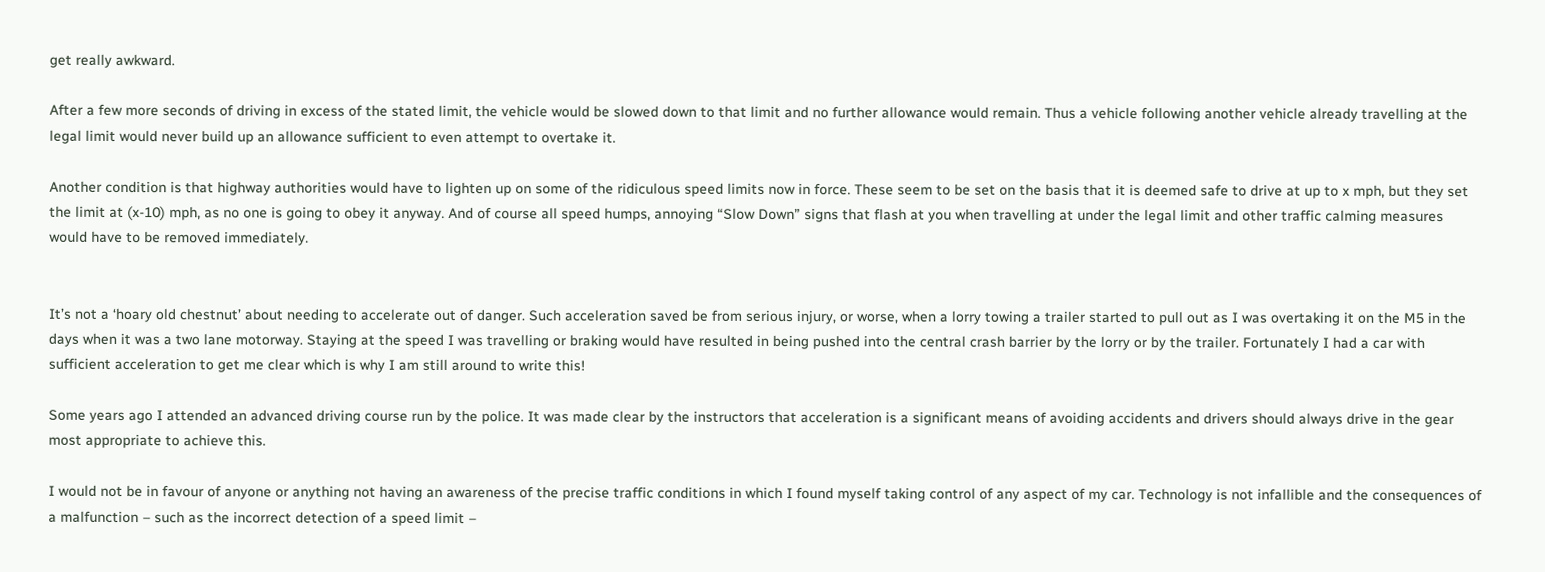get really awkward.

After a few more seconds of driving in excess of the stated limit, the vehicle would be slowed down to that limit and no further allowance would remain. Thus a vehicle following another vehicle already travelling at the legal limit would never build up an allowance sufficient to even attempt to overtake it.

Another condition is that highway authorities would have to lighten up on some of the ridiculous speed limits now in force. These seem to be set on the basis that it is deemed safe to drive at up to x mph, but they set the limit at (x-10) mph, as no one is going to obey it anyway. And of course all speed humps, annoying “Slow Down” signs that flash at you when travelling at under the legal limit and other traffic calming measures would have to be removed immediately.


It’s not a ‘hoary old chestnut’ about needing to accelerate out of danger. Such acceleration saved be from serious injury, or worse, when a lorry towing a trailer started to pull out as I was overtaking it on the M5 in the days when it was a two lane motorway. Staying at the speed I was travelling or braking would have resulted in being pushed into the central crash barrier by the lorry or by the trailer. Fortunately I had a car with sufficient acceleration to get me clear which is why I am still around to write this!

Some years ago I attended an advanced driving course run by the police. It was made clear by the instructors that acceleration is a significant means of avoiding accidents and drivers should always drive in the gear most appropriate to achieve this.

I would not be in favour of anyone or anything not having an awareness of the precise traffic conditions in which I found myself taking control of any aspect of my car. Technology is not infallible and the consequences of a malfunction – such as the incorrect detection of a speed limit –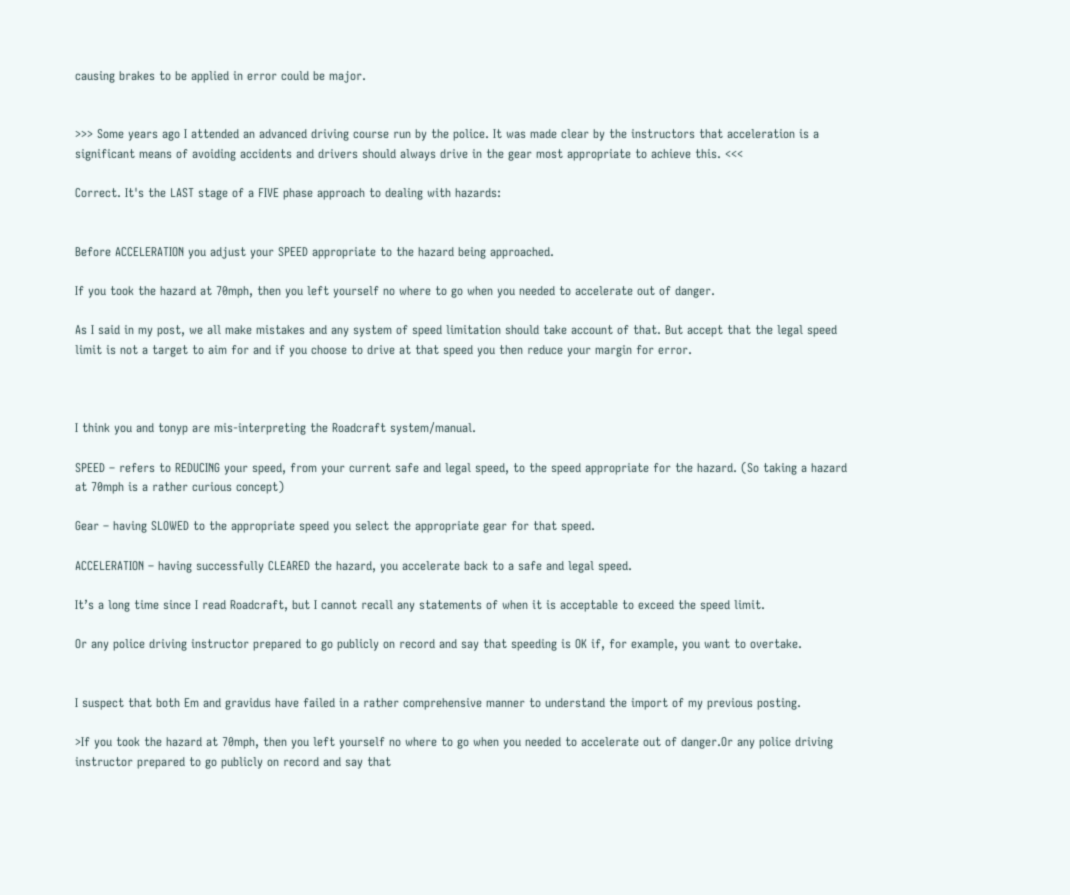causing brakes to be applied in error could be major.


>>> Some years ago I attended an advanced driving course run by the police. It was made clear by the instructors that acceleration is a significant means of avoiding accidents and drivers should always drive in the gear most appropriate to achieve this. <<<

Correct. It's the LAST stage of a FIVE phase approach to dealing with hazards:


Before ACCELERATION you adjust your SPEED appropriate to the hazard being approached.

If you took the hazard at 70mph, then you left yourself no where to go when you needed to accelerate out of danger.

As I said in my post, we all make mistakes and any system of speed limitation should take account of that. But accept that the legal speed limit is not a target to aim for and if you choose to drive at that speed you then reduce your margin for error.



I think you and tonyp are mis-interpreting the Roadcraft system/manual.

SPEED – refers to REDUCING your speed, from your current safe and legal speed, to the speed appropriate for the hazard. (So taking a hazard at 70mph is a rather curious concept)

Gear – having SLOWED to the appropriate speed you select the appropriate gear for that speed.

ACCELERATION – having successfully CLEARED the hazard, you accelerate back to a safe and legal speed.

It’s a long time since I read Roadcraft, but I cannot recall any statements of when it is acceptable to exceed the speed limit.

Or any police driving instructor prepared to go publicly on record and say that speeding is OK if, for example, you want to overtake.


I suspect that both Em and gravidus have failed in a rather comprehensive manner to understand the import of my previous posting.

>If you took the hazard at 70mph, then you left yourself no where to go when you needed to accelerate out of danger.Or any police driving instructor prepared to go publicly on record and say that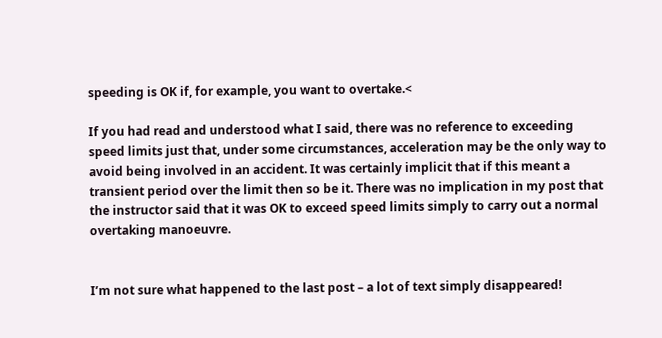speeding is OK if, for example, you want to overtake.<

If you had read and understood what I said, there was no reference to exceeding speed limits just that, under some circumstances, acceleration may be the only way to avoid being involved in an accident. It was certainly implicit that if this meant a transient period over the limit then so be it. There was no implication in my post that the instructor said that it was OK to exceed speed limits simply to carry out a normal overtaking manoeuvre.


I’m not sure what happened to the last post – a lot of text simply disappeared!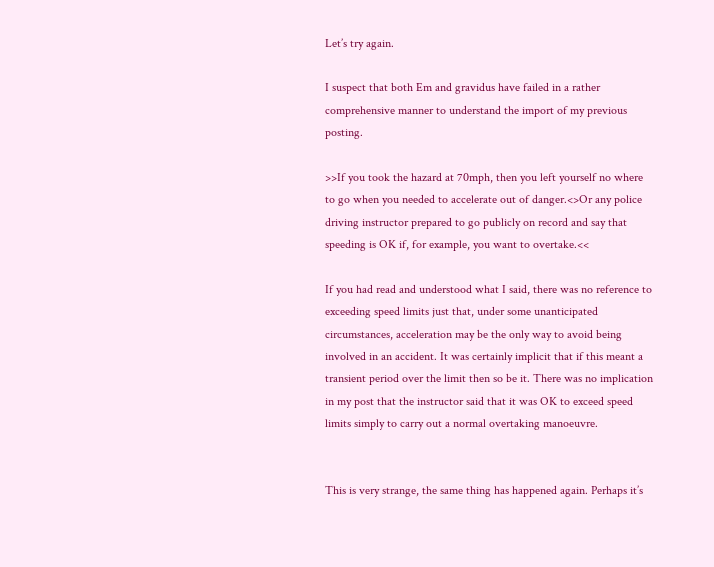Let’s try again.

I suspect that both Em and gravidus have failed in a rather comprehensive manner to understand the import of my previous posting.

>>If you took the hazard at 70mph, then you left yourself no where to go when you needed to accelerate out of danger.<>Or any police driving instructor prepared to go publicly on record and say that speeding is OK if, for example, you want to overtake.<<

If you had read and understood what I said, there was no reference to exceeding speed limits just that, under some unanticipated circumstances, acceleration may be the only way to avoid being involved in an accident. It was certainly implicit that if this meant a transient period over the limit then so be it. There was no implication in my post that the instructor said that it was OK to exceed speed limits simply to carry out a normal overtaking manoeuvre.


This is very strange, the same thing has happened again. Perhaps it’s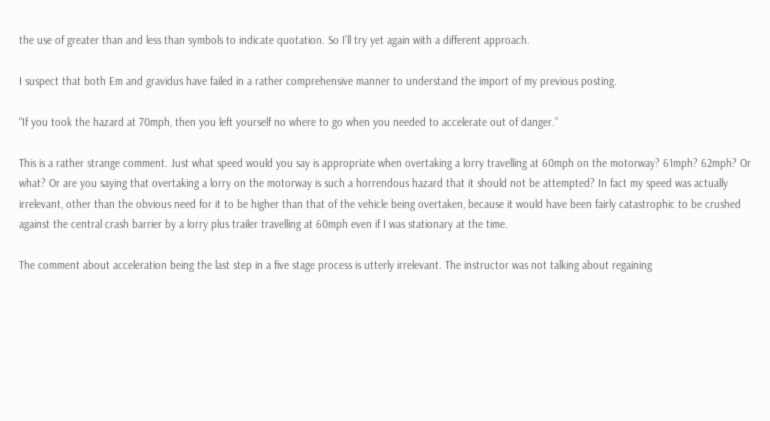the use of greater than and less than symbols to indicate quotation. So I’ll try yet again with a different approach.

I suspect that both Em and gravidus have failed in a rather comprehensive manner to understand the import of my previous posting.

“If you took the hazard at 70mph, then you left yourself no where to go when you needed to accelerate out of danger.”

This is a rather strange comment. Just what speed would you say is appropriate when overtaking a lorry travelling at 60mph on the motorway? 61mph? 62mph? Or what? Or are you saying that overtaking a lorry on the motorway is such a horrendous hazard that it should not be attempted? In fact my speed was actually irrelevant, other than the obvious need for it to be higher than that of the vehicle being overtaken, because it would have been fairly catastrophic to be crushed against the central crash barrier by a lorry plus trailer travelling at 60mph even if I was stationary at the time.

The comment about acceleration being the last step in a five stage process is utterly irrelevant. The instructor was not talking about regaining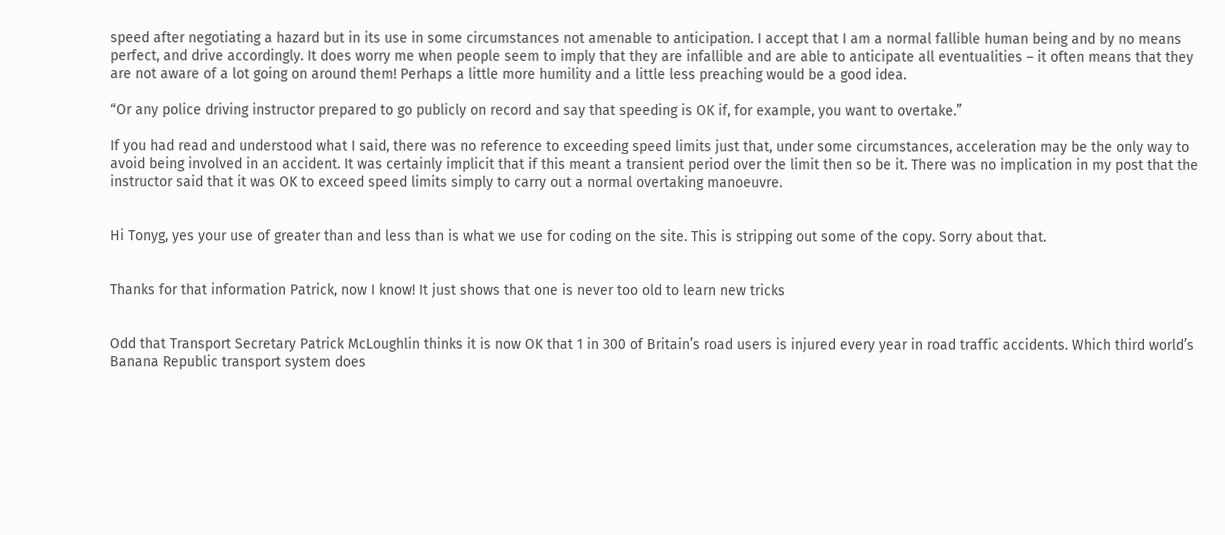speed after negotiating a hazard but in its use in some circumstances not amenable to anticipation. I accept that I am a normal fallible human being and by no means perfect, and drive accordingly. It does worry me when people seem to imply that they are infallible and are able to anticipate all eventualities – it often means that they are not aware of a lot going on around them! Perhaps a little more humility and a little less preaching would be a good idea.

“Or any police driving instructor prepared to go publicly on record and say that speeding is OK if, for example, you want to overtake.”

If you had read and understood what I said, there was no reference to exceeding speed limits just that, under some circumstances, acceleration may be the only way to avoid being involved in an accident. It was certainly implicit that if this meant a transient period over the limit then so be it. There was no implication in my post that the instructor said that it was OK to exceed speed limits simply to carry out a normal overtaking manoeuvre.


Hi Tonyg, yes your use of greater than and less than is what we use for coding on the site. This is stripping out some of the copy. Sorry about that.


Thanks for that information Patrick, now I know! It just shows that one is never too old to learn new tricks


Odd that Transport Secretary Patrick McLoughlin thinks it is now OK that 1 in 300 of Britain’s road users is injured every year in road traffic accidents. Which third world’s Banana Republic transport system does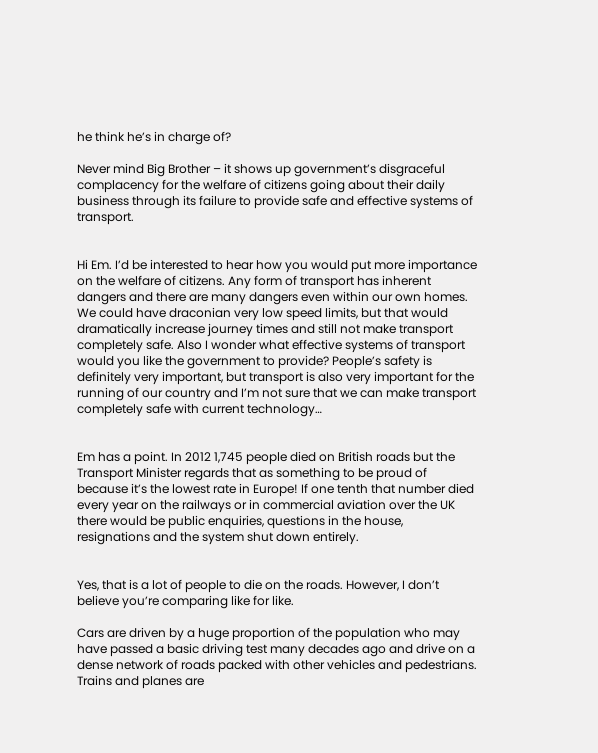he think he’s in charge of?

Never mind Big Brother – it shows up government’s disgraceful complacency for the welfare of citizens going about their daily business through its failure to provide safe and effective systems of transport.


Hi Em. I’d be interested to hear how you would put more importance on the welfare of citizens. Any form of transport has inherent dangers and there are many dangers even within our own homes. We could have draconian very low speed limits, but that would dramatically increase journey times and still not make transport completely safe. Also I wonder what effective systems of transport would you like the government to provide? People’s safety is definitely very important, but transport is also very important for the running of our country and I’m not sure that we can make transport completely safe with current technology…


Em has a point. In 2012 1,745 people died on British roads but the Transport Minister regards that as something to be proud of because it’s the lowest rate in Europe! If one tenth that number died every year on the railways or in commercial aviation over the UK there would be public enquiries, questions in the house, resignations and the system shut down entirely.


Yes, that is a lot of people to die on the roads. However, I don’t believe you’re comparing like for like.

Cars are driven by a huge proportion of the population who may have passed a basic driving test many decades ago and drive on a dense network of roads packed with other vehicles and pedestrians. Trains and planes are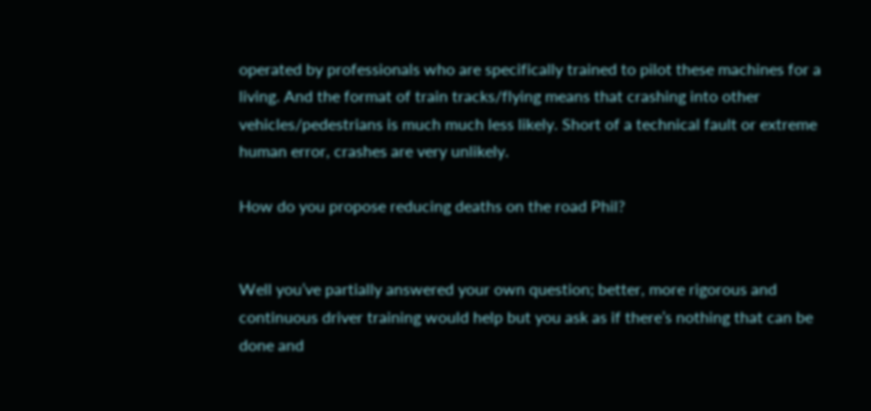operated by professionals who are specifically trained to pilot these machines for a living. And the format of train tracks/flying means that crashing into other vehicles/pedestrians is much much less likely. Short of a technical fault or extreme human error, crashes are very unlikely.

How do you propose reducing deaths on the road Phil?


Well you’ve partially answered your own question; better, more rigorous and continuous driver training would help but you ask as if there’s nothing that can be done and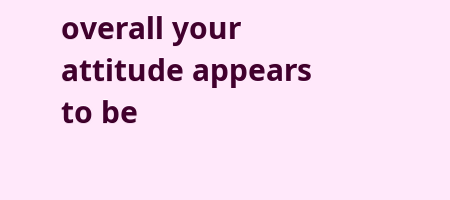overall your attitude appears to be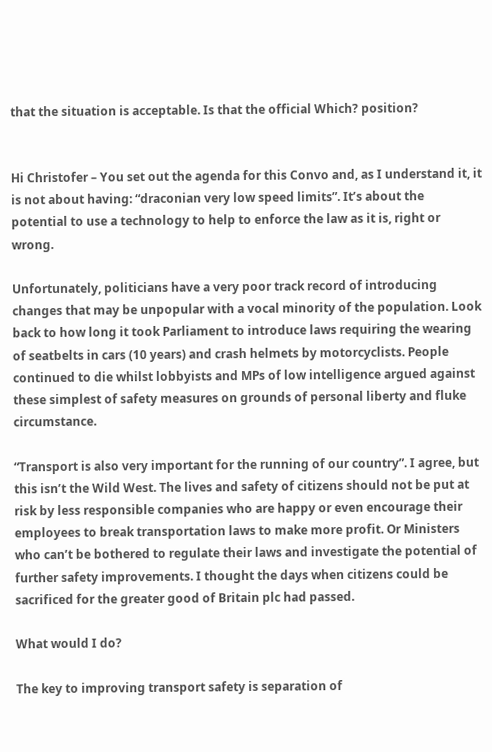that the situation is acceptable. Is that the official Which? position?


Hi Christofer – You set out the agenda for this Convo and, as I understand it, it is not about having: “draconian very low speed limits”. It’s about the potential to use a technology to help to enforce the law as it is, right or wrong.

Unfortunately, politicians have a very poor track record of introducing changes that may be unpopular with a vocal minority of the population. Look back to how long it took Parliament to introduce laws requiring the wearing of seatbelts in cars (10 years) and crash helmets by motorcyclists. People continued to die whilst lobbyists and MPs of low intelligence argued against these simplest of safety measures on grounds of personal liberty and fluke circumstance.

“Transport is also very important for the running of our country”. I agree, but this isn’t the Wild West. The lives and safety of citizens should not be put at risk by less responsible companies who are happy or even encourage their employees to break transportation laws to make more profit. Or Ministers who can’t be bothered to regulate their laws and investigate the potential of further safety improvements. I thought the days when citizens could be sacrificed for the greater good of Britain plc had passed.

What would I do?

The key to improving transport safety is separation of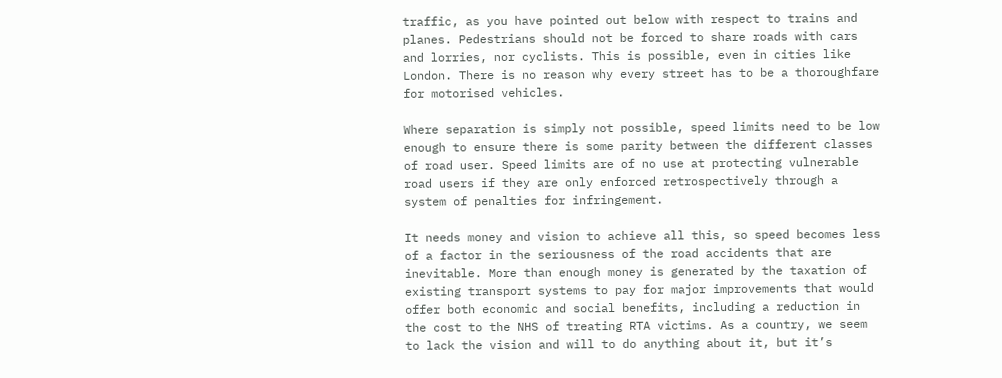traffic, as you have pointed out below with respect to trains and planes. Pedestrians should not be forced to share roads with cars and lorries, nor cyclists. This is possible, even in cities like London. There is no reason why every street has to be a thoroughfare for motorised vehicles.

Where separation is simply not possible, speed limits need to be low enough to ensure there is some parity between the different classes of road user. Speed limits are of no use at protecting vulnerable road users if they are only enforced retrospectively through a system of penalties for infringement.

It needs money and vision to achieve all this, so speed becomes less of a factor in the seriousness of the road accidents that are inevitable. More than enough money is generated by the taxation of existing transport systems to pay for major improvements that would offer both economic and social benefits, including a reduction in the cost to the NHS of treating RTA victims. As a country, we seem to lack the vision and will to do anything about it, but it’s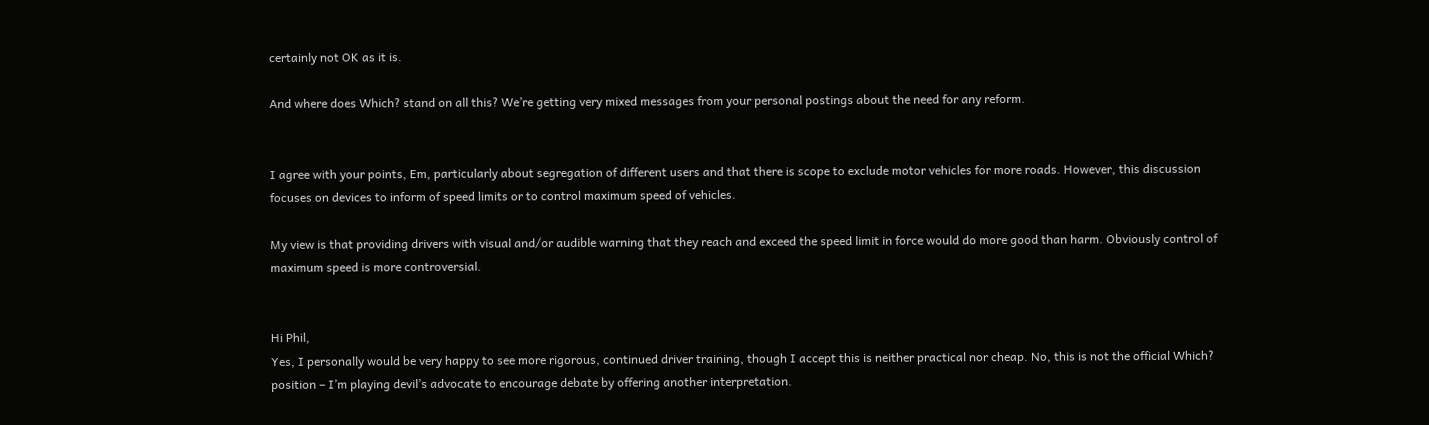certainly not OK as it is.

And where does Which? stand on all this? We’re getting very mixed messages from your personal postings about the need for any reform.


I agree with your points, Em, particularly about segregation of different users and that there is scope to exclude motor vehicles for more roads. However, this discussion focuses on devices to inform of speed limits or to control maximum speed of vehicles.

My view is that providing drivers with visual and/or audible warning that they reach and exceed the speed limit in force would do more good than harm. Obviously control of maximum speed is more controversial.


Hi Phil,
Yes, I personally would be very happy to see more rigorous, continued driver training, though I accept this is neither practical nor cheap. No, this is not the official Which? position – I’m playing devil’s advocate to encourage debate by offering another interpretation.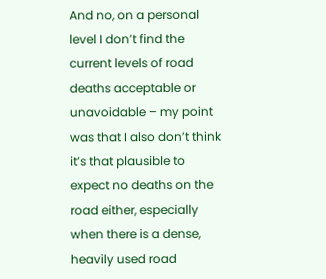And no, on a personal level I don’t find the current levels of road deaths acceptable or unavoidable – my point was that I also don’t think it’s that plausible to expect no deaths on the road either, especially when there is a dense, heavily used road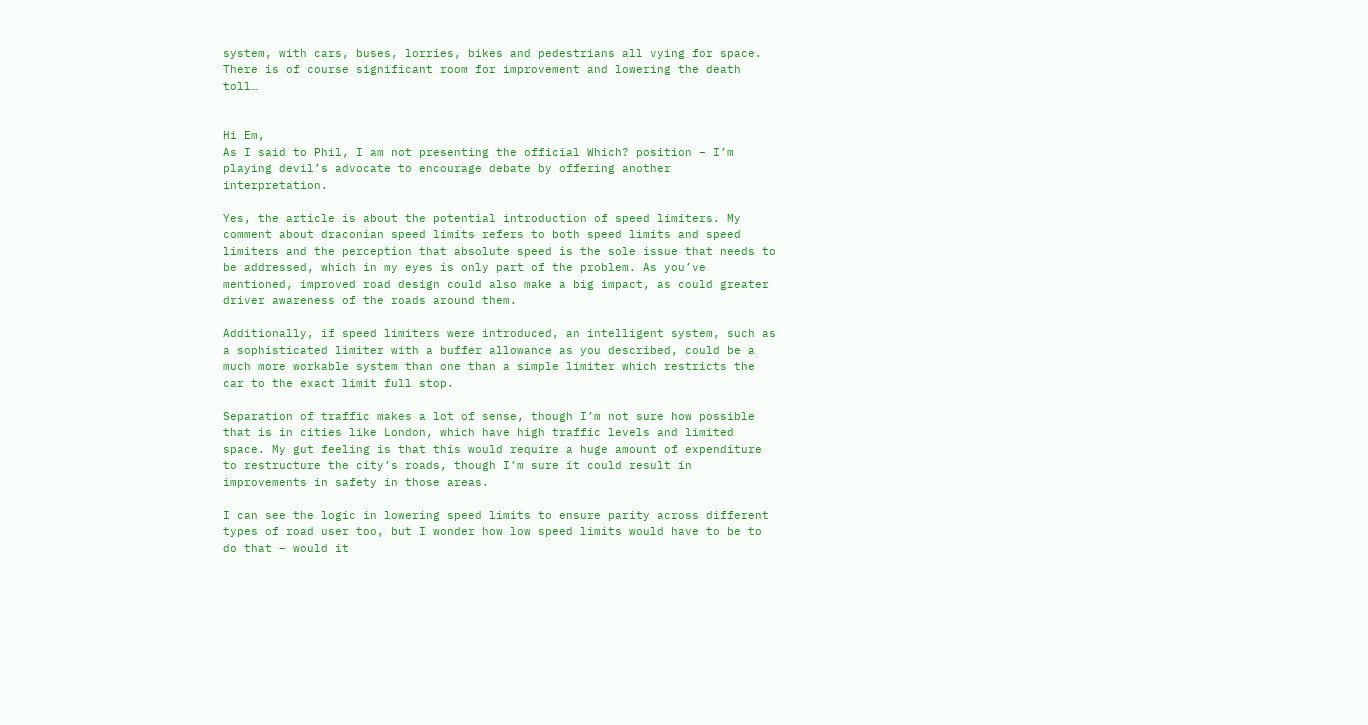system, with cars, buses, lorries, bikes and pedestrians all vying for space. There is of course significant room for improvement and lowering the death toll…


Hi Em,
As I said to Phil, I am not presenting the official Which? position – I’m playing devil’s advocate to encourage debate by offering another interpretation.

Yes, the article is about the potential introduction of speed limiters. My comment about draconian speed limits refers to both speed limits and speed limiters and the perception that absolute speed is the sole issue that needs to be addressed, which in my eyes is only part of the problem. As you’ve mentioned, improved road design could also make a big impact, as could greater driver awareness of the roads around them.

Additionally, if speed limiters were introduced, an intelligent system, such as a sophisticated limiter with a buffer allowance as you described, could be a much more workable system than one than a simple limiter which restricts the car to the exact limit full stop.

Separation of traffic makes a lot of sense, though I’m not sure how possible that is in cities like London, which have high traffic levels and limited space. My gut feeling is that this would require a huge amount of expenditure to restructure the city’s roads, though I’m sure it could result in improvements in safety in those areas.

I can see the logic in lowering speed limits to ensure parity across different types of road user too, but I wonder how low speed limits would have to be to do that – would it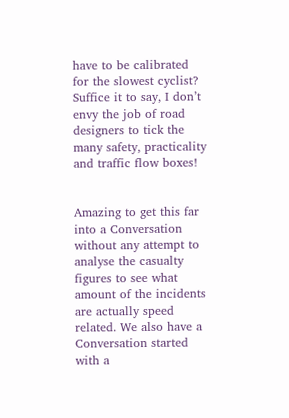have to be calibrated for the slowest cyclist? Suffice it to say, I don’t envy the job of road designers to tick the many safety, practicality and traffic flow boxes!


Amazing to get this far into a Conversation without any attempt to analyse the casualty figures to see what amount of the incidents are actually speed related. We also have a Conversation started with a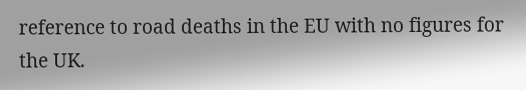reference to road deaths in the EU with no figures for the UK.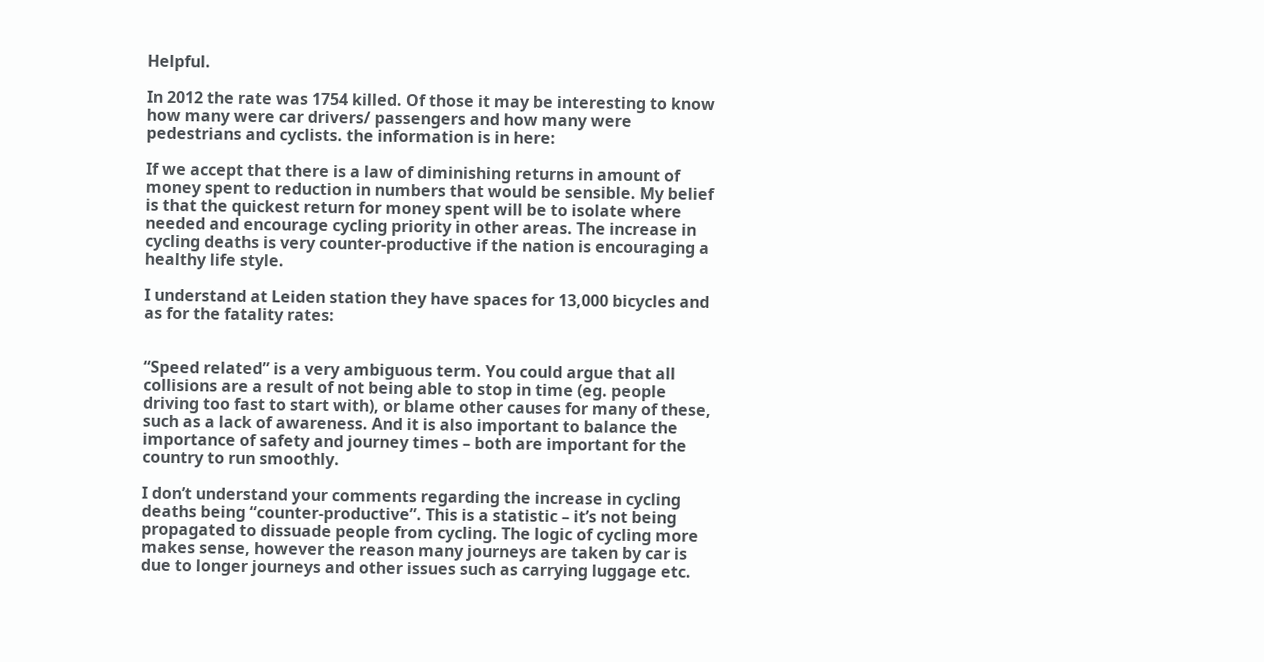Helpful.

In 2012 the rate was 1754 killed. Of those it may be interesting to know how many were car drivers/ passengers and how many were pedestrians and cyclists. the information is in here:

If we accept that there is a law of diminishing returns in amount of money spent to reduction in numbers that would be sensible. My belief is that the quickest return for money spent will be to isolate where needed and encourage cycling priority in other areas. The increase in cycling deaths is very counter-productive if the nation is encouraging a healthy life style.

I understand at Leiden station they have spaces for 13,000 bicycles and as for the fatality rates:


“Speed related” is a very ambiguous term. You could argue that all collisions are a result of not being able to stop in time (eg. people driving too fast to start with), or blame other causes for many of these, such as a lack of awareness. And it is also important to balance the importance of safety and journey times – both are important for the country to run smoothly.

I don’t understand your comments regarding the increase in cycling deaths being “counter-productive”. This is a statistic – it’s not being propagated to dissuade people from cycling. The logic of cycling more makes sense, however the reason many journeys are taken by car is due to longer journeys and other issues such as carrying luggage etc.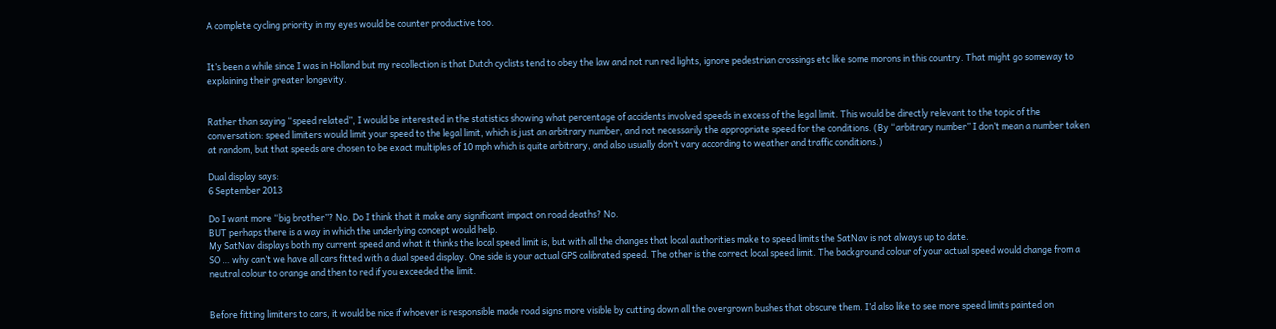A complete cycling priority in my eyes would be counter productive too.


It’s been a while since I was in Holland but my recollection is that Dutch cyclists tend to obey the law and not run red lights, ignore pedestrian crossings etc like some morons in this country. That might go someway to explaining their greater longevity.


Rather than saying “speed related”, I would be interested in the statistics showing what percentage of accidents involved speeds in excess of the legal limit. This would be directly relevant to the topic of the conversation: speed limiters would limit your speed to the legal limit, which is just an arbitrary number, and not necessarily the appropriate speed for the conditions. (By “arbitrary number” I don’t mean a number taken at random, but that speeds are chosen to be exact multiples of 10 mph which is quite arbitrary, and also usually don’t vary according to weather and traffic conditions.)

Dual display says:
6 September 2013

Do I want more “big brother”? No. Do I think that it make any significant impact on road deaths? No.
BUT perhaps there is a way in which the underlying concept would help.
My SatNav displays both my current speed and what it thinks the local speed limit is, but with all the changes that local authorities make to speed limits the SatNav is not always up to date.
SO … why can’t we have all cars fitted with a dual speed display. One side is your actual GPS calibrated speed. The other is the correct local speed limit. The background colour of your actual speed would change from a neutral colour to orange and then to red if you exceeded the limit.


Before fitting limiters to cars, it would be nice if whoever is responsible made road signs more visible by cutting down all the overgrown bushes that obscure them. I’d also like to see more speed limits painted on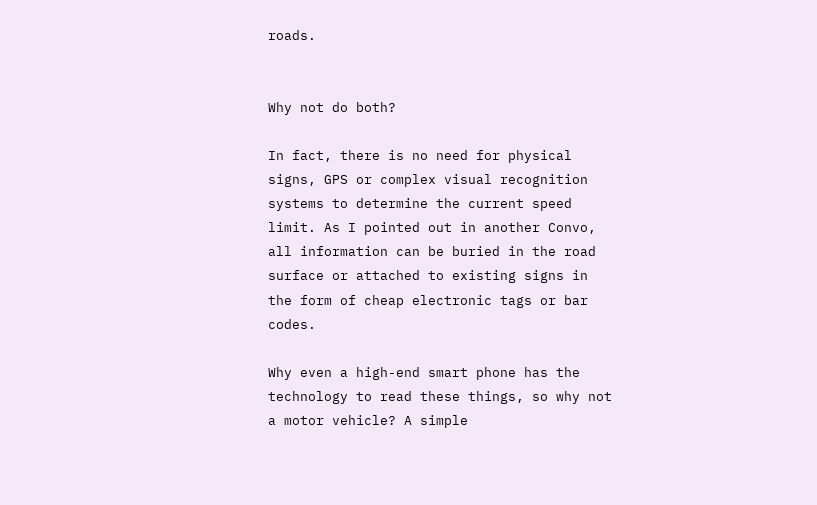roads.


Why not do both?

In fact, there is no need for physical signs, GPS or complex visual recognition systems to determine the current speed limit. As I pointed out in another Convo, all information can be buried in the road surface or attached to existing signs in the form of cheap electronic tags or bar codes.

Why even a high-end smart phone has the technology to read these things, so why not a motor vehicle? A simple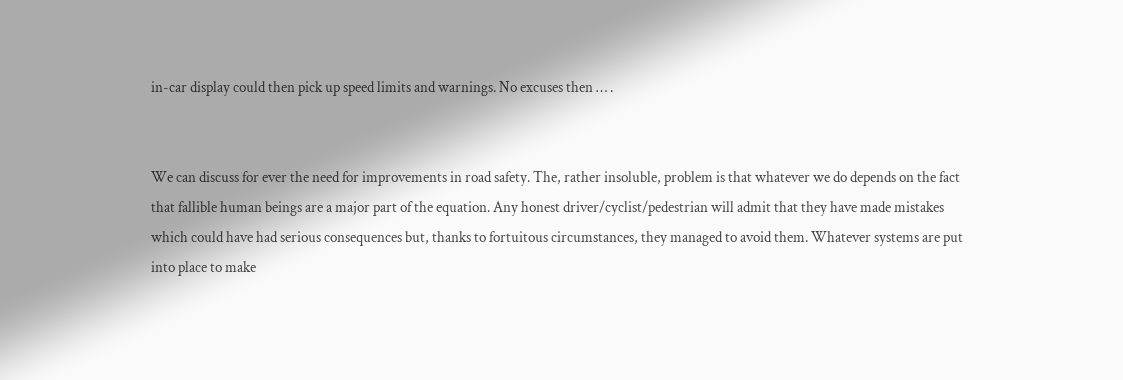in-car display could then pick up speed limits and warnings. No excuses then … .


We can discuss for ever the need for improvements in road safety. The, rather insoluble, problem is that whatever we do depends on the fact that fallible human beings are a major part of the equation. Any honest driver/cyclist/pedestrian will admit that they have made mistakes which could have had serious consequences but, thanks to fortuitous circumstances, they managed to avoid them. Whatever systems are put into place to make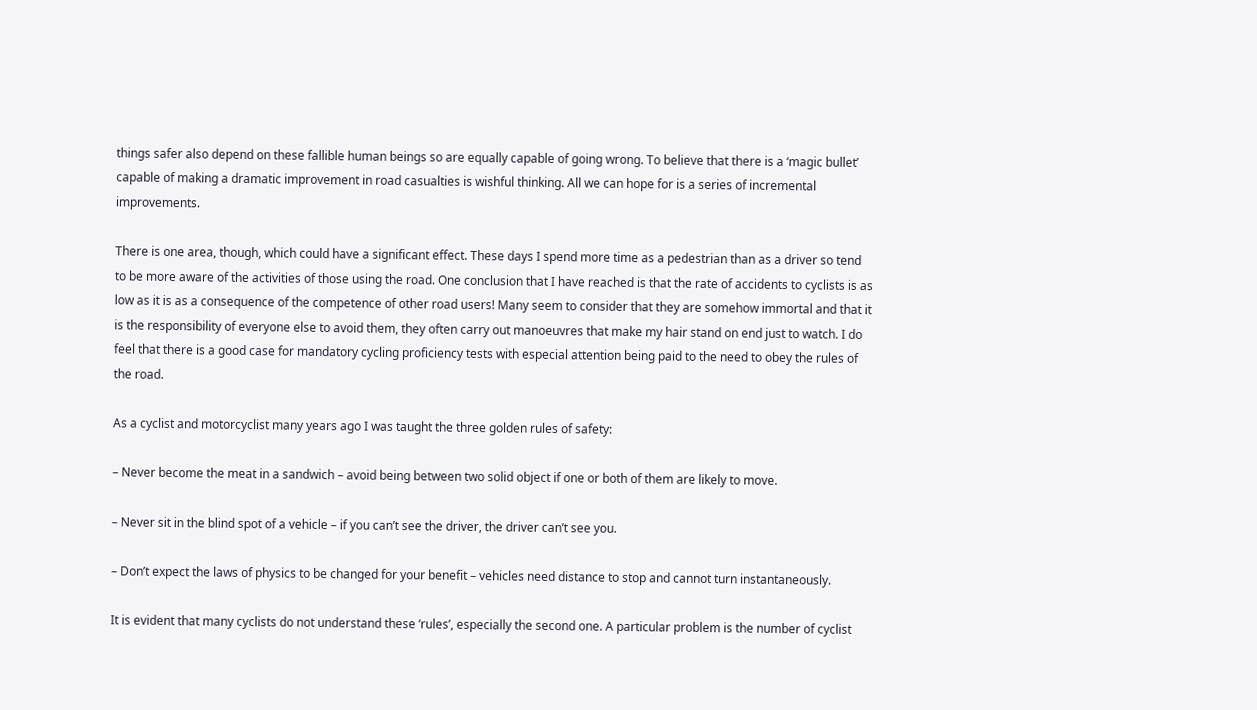things safer also depend on these fallible human beings so are equally capable of going wrong. To believe that there is a ‘magic bullet’ capable of making a dramatic improvement in road casualties is wishful thinking. All we can hope for is a series of incremental improvements.

There is one area, though, which could have a significant effect. These days I spend more time as a pedestrian than as a driver so tend to be more aware of the activities of those using the road. One conclusion that I have reached is that the rate of accidents to cyclists is as low as it is as a consequence of the competence of other road users! Many seem to consider that they are somehow immortal and that it is the responsibility of everyone else to avoid them, they often carry out manoeuvres that make my hair stand on end just to watch. I do feel that there is a good case for mandatory cycling proficiency tests with especial attention being paid to the need to obey the rules of the road.

As a cyclist and motorcyclist many years ago I was taught the three golden rules of safety:

– Never become the meat in a sandwich – avoid being between two solid object if one or both of them are likely to move.

– Never sit in the blind spot of a vehicle – if you can’t see the driver, the driver can’t see you.

– Don’t expect the laws of physics to be changed for your benefit – vehicles need distance to stop and cannot turn instantaneously.

It is evident that many cyclists do not understand these ‘rules’, especially the second one. A particular problem is the number of cyclist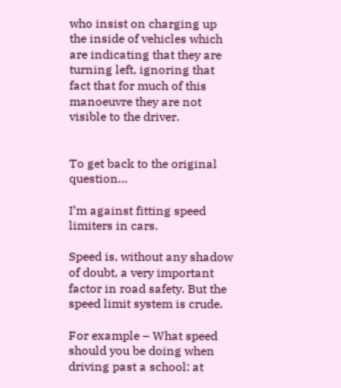who insist on charging up the inside of vehicles which are indicating that they are turning left, ignoring that fact that for much of this manoeuvre they are not visible to the driver.


To get back to the original question…

I’m against fitting speed limiters in cars.

Speed is, without any shadow of doubt, a very important factor in road safety. But the speed limit system is crude.

For example – What speed should you be doing when driving past a school: at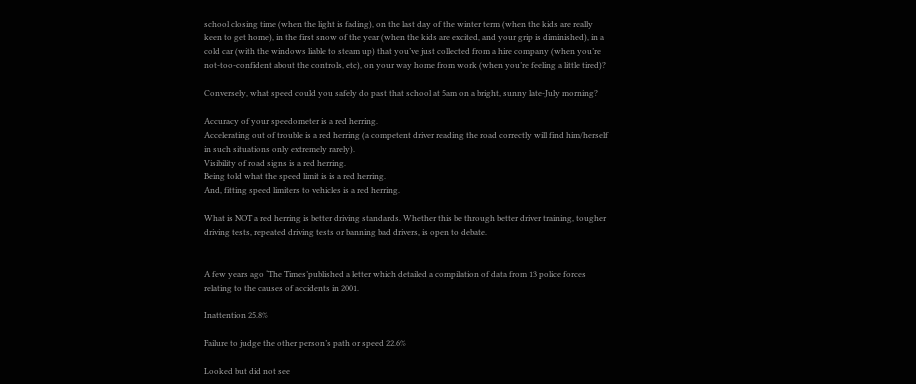school closing time (when the light is fading), on the last day of the winter term (when the kids are really keen to get home), in the first snow of the year (when the kids are excited, and your grip is diminished), in a cold car (with the windows liable to steam up) that you’ve just collected from a hire company (when you’re not-too-confident about the controls, etc), on your way home from work (when you’re feeling a little tired)?

Conversely, what speed could you safely do past that school at 5am on a bright, sunny late-July morning?

Accuracy of your speedometer is a red herring.
Accelerating out of trouble is a red herring (a competent driver reading the road correctly will find him/herself in such situations only extremely rarely).
Visibility of road signs is a red herring.
Being told what the speed limit is is a red herring.
And, fitting speed limiters to vehicles is a red herring.

What is NOT a red herring is better driving standards. Whether this be through better driver training, tougher driving tests, repeated driving tests or banning bad drivers, is open to debate.


A few years ago ‘The Times’published a letter which detailed a compilation of data from 13 police forces relating to the causes of accidents in 2001.

Inattention 25.8%

Failure to judge the other person’s path or speed 22.6%

Looked but did not see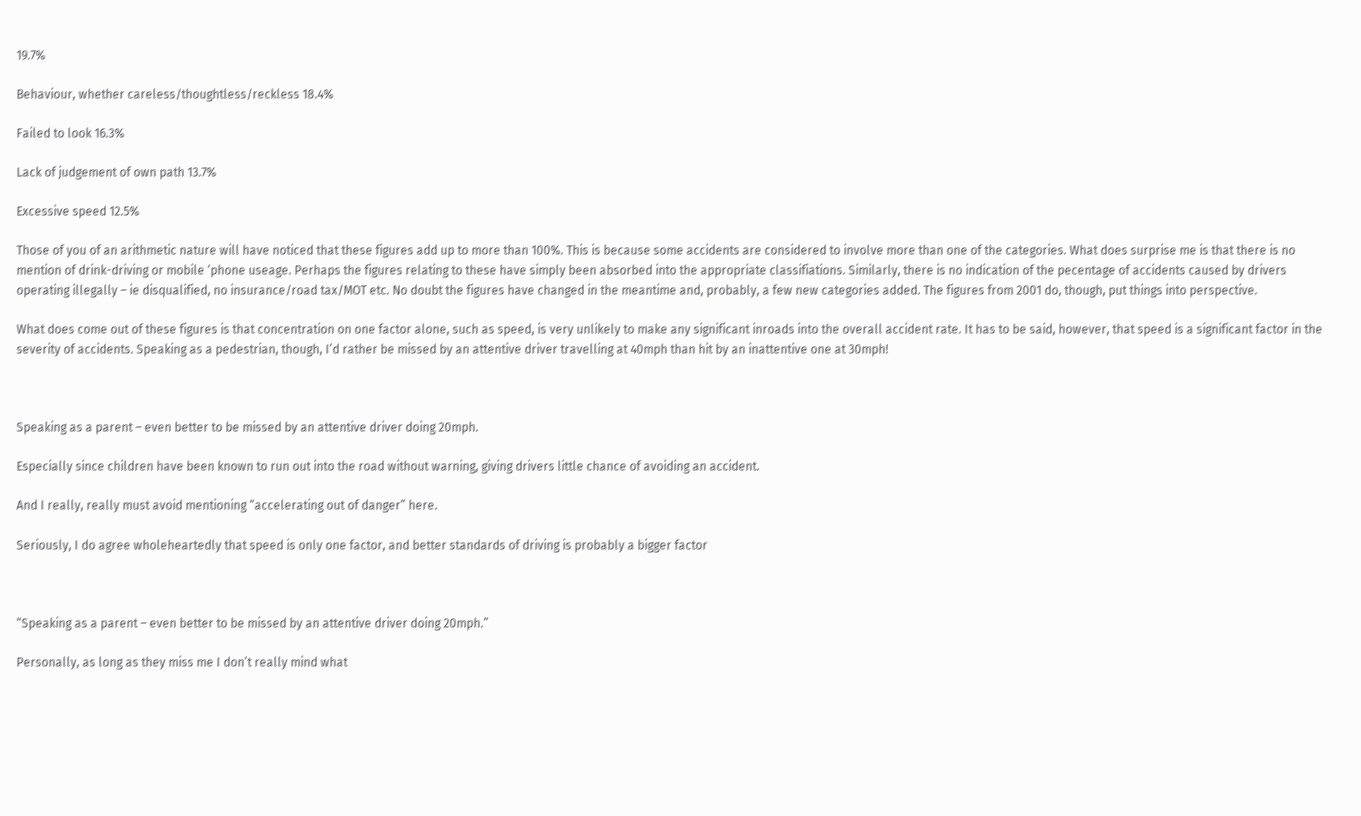19.7%

Behaviour, whether careless/thoughtless/reckless 18.4%

Failed to look 16.3%

Lack of judgement of own path 13.7%

Excessive speed 12.5%

Those of you of an arithmetic nature will have noticed that these figures add up to more than 100%. This is because some accidents are considered to involve more than one of the categories. What does surprise me is that there is no mention of drink-driving or mobile ‘phone useage. Perhaps the figures relating to these have simply been absorbed into the appropriate classifiations. Similarly, there is no indication of the pecentage of accidents caused by drivers operating illegally – ie disqualified, no insurance/road tax/MOT etc. No doubt the figures have changed in the meantime and, probably, a few new categories added. The figures from 2001 do, though, put things into perspective.

What does come out of these figures is that concentration on one factor alone, such as speed, is very unlikely to make any significant inroads into the overall accident rate. It has to be said, however, that speed is a significant factor in the severity of accidents. Speaking as a pedestrian, though, I’d rather be missed by an attentive driver travelling at 40mph than hit by an inattentive one at 30mph!



Speaking as a parent – even better to be missed by an attentive driver doing 20mph.

Especially since children have been known to run out into the road without warning, giving drivers little chance of avoiding an accident.

And I really, really must avoid mentioning “accelerating out of danger” here.

Seriously, I do agree wholeheartedly that speed is only one factor, and better standards of driving is probably a bigger factor



“Speaking as a parent – even better to be missed by an attentive driver doing 20mph.”

Personally, as long as they miss me I don’t really mind what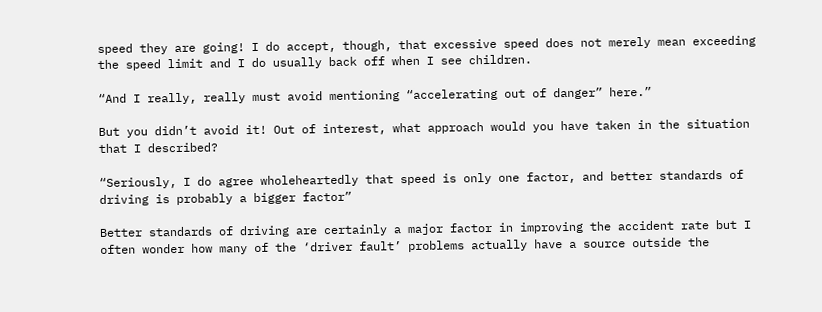speed they are going! I do accept, though, that excessive speed does not merely mean exceeding the speed limit and I do usually back off when I see children.

“And I really, really must avoid mentioning “accelerating out of danger” here.”

But you didn’t avoid it! Out of interest, what approach would you have taken in the situation that I described?

“Seriously, I do agree wholeheartedly that speed is only one factor, and better standards of driving is probably a bigger factor”

Better standards of driving are certainly a major factor in improving the accident rate but I often wonder how many of the ‘driver fault’ problems actually have a source outside the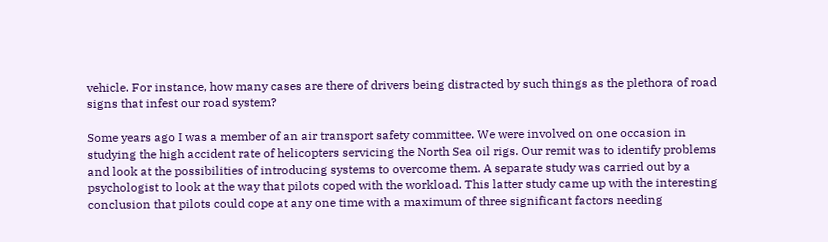vehicle. For instance, how many cases are there of drivers being distracted by such things as the plethora of road signs that infest our road system?

Some years ago I was a member of an air transport safety committee. We were involved on one occasion in studying the high accident rate of helicopters servicing the North Sea oil rigs. Our remit was to identify problems and look at the possibilities of introducing systems to overcome them. A separate study was carried out by a psychologist to look at the way that pilots coped with the workload. This latter study came up with the interesting conclusion that pilots could cope at any one time with a maximum of three significant factors needing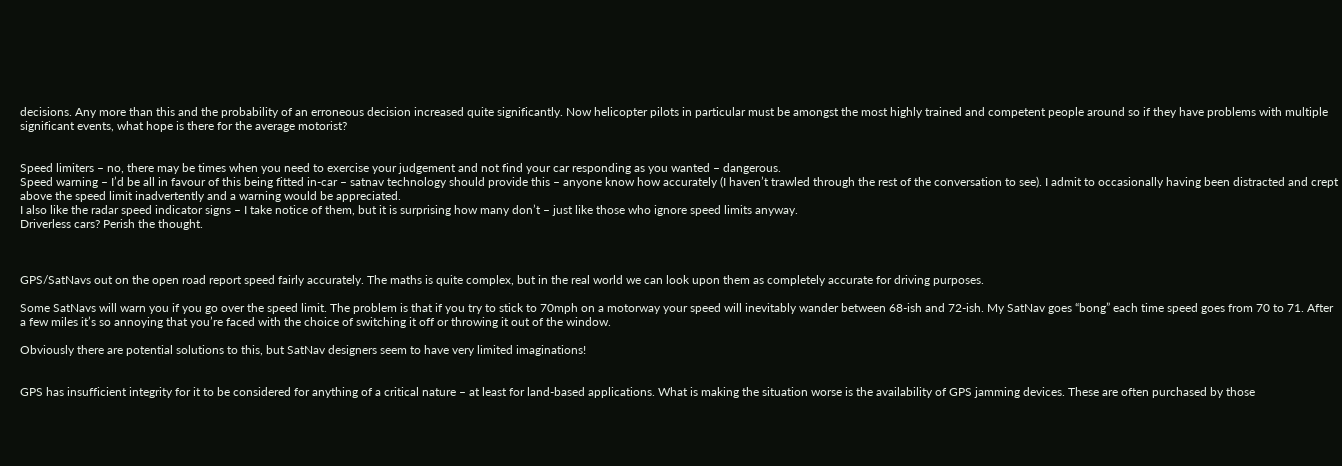decisions. Any more than this and the probability of an erroneous decision increased quite significantly. Now helicopter pilots in particular must be amongst the most highly trained and competent people around so if they have problems with multiple significant events, what hope is there for the average motorist?


Speed limiters – no, there may be times when you need to exercise your judgement and not find your car responding as you wanted – dangerous.
Speed warning – I’d be all in favour of this being fitted in-car – satnav technology should provide this – anyone know how accurately (I haven’t trawled through the rest of the conversation to see). I admit to occasionally having been distracted and crept above the speed limit inadvertently and a warning would be appreciated.
I also like the radar speed indicator signs – I take notice of them, but it is surprising how many don’t – just like those who ignore speed limits anyway.
Driverless cars? Perish the thought.



GPS/SatNavs out on the open road report speed fairly accurately. The maths is quite complex, but in the real world we can look upon them as completely accurate for driving purposes.

Some SatNavs will warn you if you go over the speed limit. The problem is that if you try to stick to 70mph on a motorway your speed will inevitably wander between 68-ish and 72-ish. My SatNav goes “bong” each time speed goes from 70 to 71. After a few miles it’s so annoying that you’re faced with the choice of switching it off or throwing it out of the window.

Obviously there are potential solutions to this, but SatNav designers seem to have very limited imaginations!


GPS has insufficient integrity for it to be considered for anything of a critical nature – at least for land-based applications. What is making the situation worse is the availability of GPS jamming devices. These are often purchased by those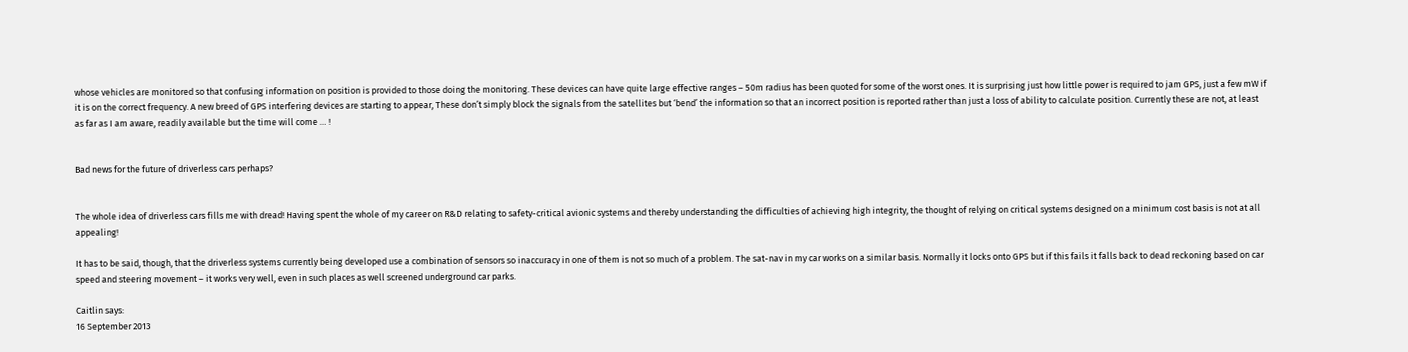whose vehicles are monitored so that confusing information on position is provided to those doing the monitoring. These devices can have quite large effective ranges – 50m radius has been quoted for some of the worst ones. It is surprising just how little power is required to jam GPS, just a few mW if it is on the correct frequency. A new breed of GPS interfering devices are starting to appear, These don’t simply block the signals from the satellites but ‘bend’ the information so that an incorrect position is reported rather than just a loss of ability to calculate position. Currently these are not, at least as far as I am aware, readily available but the time will come … !


Bad news for the future of driverless cars perhaps?


The whole idea of driverless cars fills me with dread! Having spent the whole of my career on R&D relating to safety-critical avionic systems and thereby understanding the difficulties of achieving high integrity, the thought of relying on critical systems designed on a minimum cost basis is not at all appealing!

It has to be said, though, that the driverless systems currently being developed use a combination of sensors so inaccuracy in one of them is not so much of a problem. The sat-nav in my car works on a similar basis. Normally it locks onto GPS but if this fails it falls back to dead reckoning based on car speed and steering movement – it works very well, even in such places as well screened underground car parks.

Caitlin says:
16 September 2013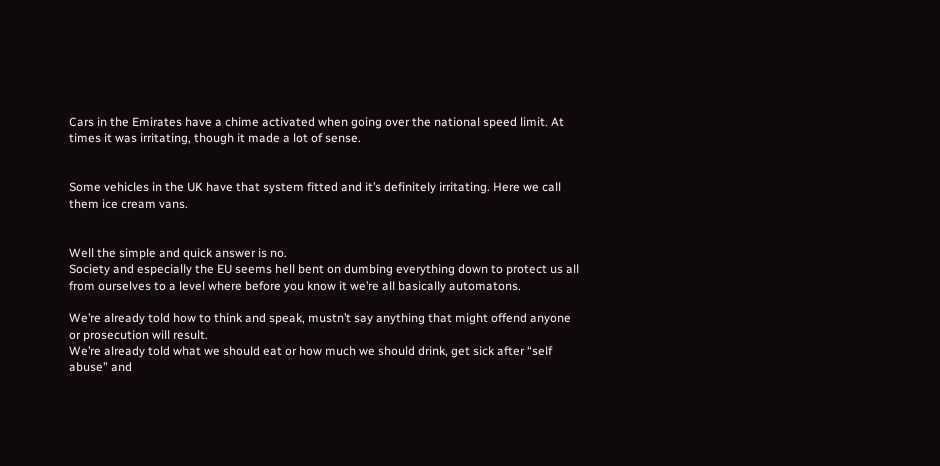Cars in the Emirates have a chime activated when going over the national speed limit. At times it was irritating, though it made a lot of sense.


Some vehicles in the UK have that system fitted and it’s definitely irritating. Here we call them ice cream vans.


Well the simple and quick answer is no.
Society and especially the EU seems hell bent on dumbing everything down to protect us all from ourselves to a level where before you know it we’re all basically automatons.

We’re already told how to think and speak, mustn’t say anything that might offend anyone or prosecution will result.
We’re already told what we should eat or how much we should drink, get sick after “self abuse” and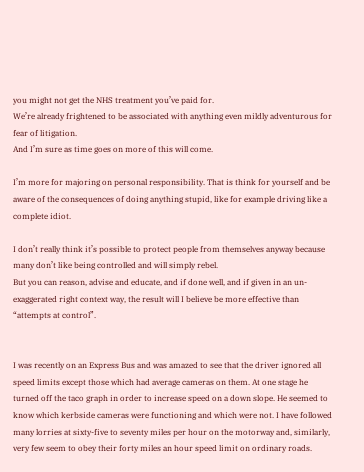you might not get the NHS treatment you’ve paid for.
We’re already frightened to be associated with anything even mildly adventurous for fear of litigation.
And I’m sure as time goes on more of this will come.

I’m more for majoring on personal responsibility. That is think for yourself and be aware of the consequences of doing anything stupid, like for example driving like a complete idiot.

I don’t really think it’s possible to protect people from themselves anyway because many don’t like being controlled and will simply rebel.
But you can reason, advise and educate, and if done well, and if given in an un-exaggerated right context way, the result will I believe be more effective than “attempts at control”.


I was recently on an Express Bus and was amazed to see that the driver ignored all speed limits except those which had average cameras on them. At one stage he turned off the taco graph in order to increase speed on a down slope. He seemed to know which kerbside cameras were functioning and which were not. I have followed many lorries at sixty-five to seventy miles per hour on the motorway and, similarly, very few seem to obey their forty miles an hour speed limit on ordinary roads.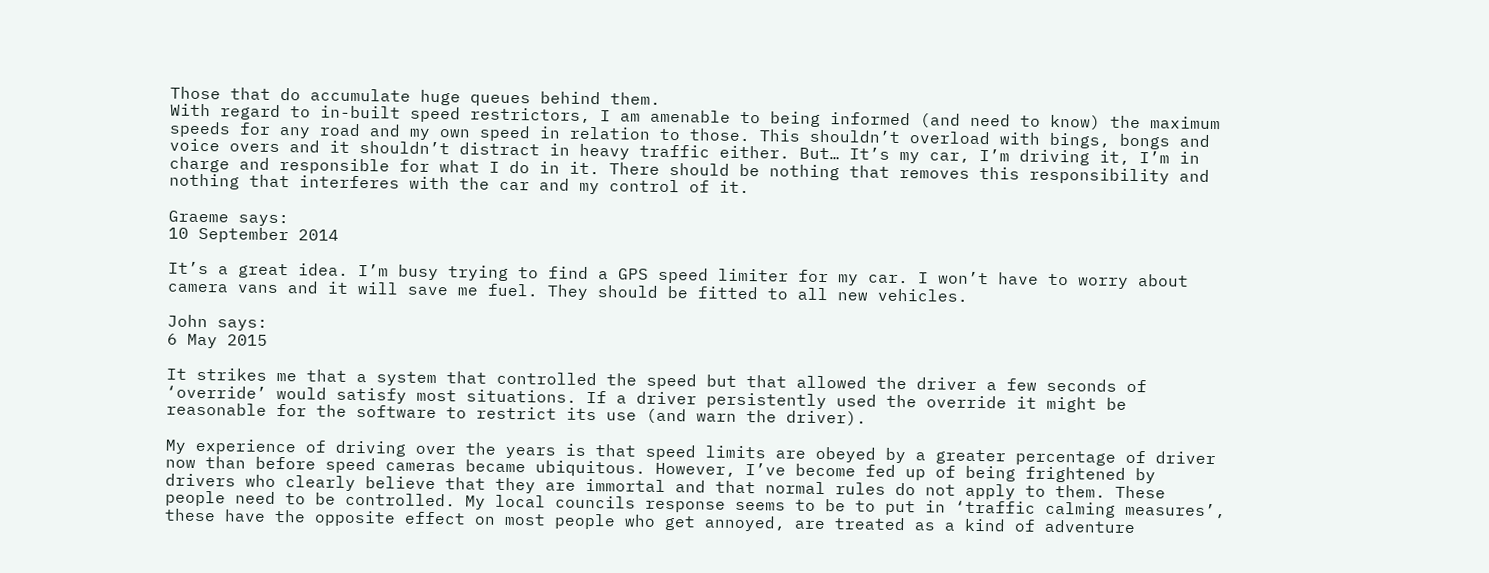Those that do accumulate huge queues behind them.
With regard to in-built speed restrictors, I am amenable to being informed (and need to know) the maximum speeds for any road and my own speed in relation to those. This shouldn’t overload with bings, bongs and voice overs and it shouldn’t distract in heavy traffic either. But… It’s my car, I’m driving it, I’m in charge and responsible for what I do in it. There should be nothing that removes this responsibility and nothing that interferes with the car and my control of it.

Graeme says:
10 September 2014

It’s a great idea. I’m busy trying to find a GPS speed limiter for my car. I won’t have to worry about camera vans and it will save me fuel. They should be fitted to all new vehicles.

John says:
6 May 2015

It strikes me that a system that controlled the speed but that allowed the driver a few seconds of ‘override’ would satisfy most situations. If a driver persistently used the override it might be reasonable for the software to restrict its use (and warn the driver).

My experience of driving over the years is that speed limits are obeyed by a greater percentage of driver now than before speed cameras became ubiquitous. However, I’ve become fed up of being frightened by drivers who clearly believe that they are immortal and that normal rules do not apply to them. These people need to be controlled. My local councils response seems to be to put in ‘traffic calming measures’, these have the opposite effect on most people who get annoyed, are treated as a kind of adventure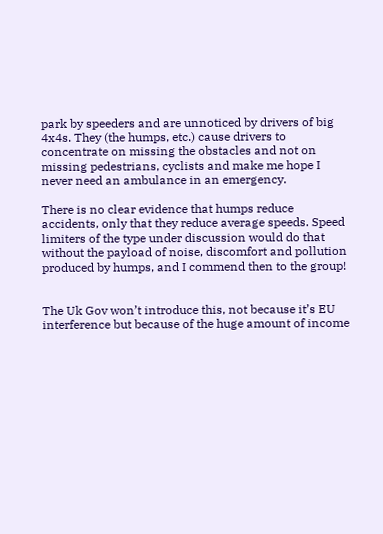park by speeders and are unnoticed by drivers of big 4x4s. They (the humps, etc.) cause drivers to concentrate on missing the obstacles and not on missing pedestrians, cyclists and make me hope I never need an ambulance in an emergency.

There is no clear evidence that humps reduce accidents, only that they reduce average speeds. Speed limiters of the type under discussion would do that without the payload of noise, discomfort and pollution produced by humps, and I commend then to the group!


The Uk Gov won’t introduce this, not because it’s EU interference but because of the huge amount of income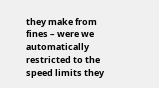they make from fines – were we automatically restricted to the speed limits they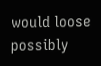would loose possibly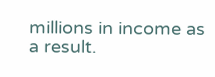millions in income as a result.